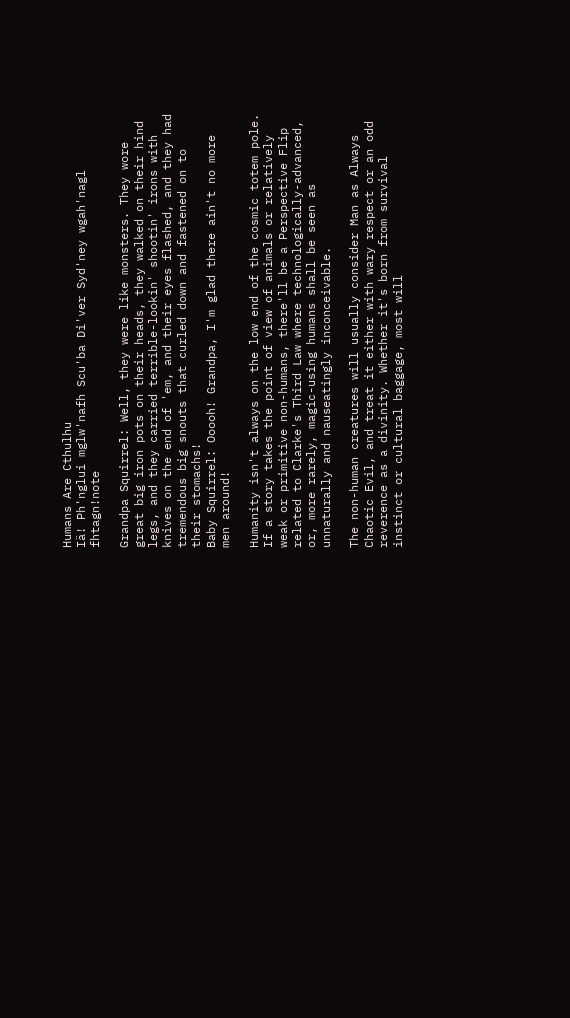Humans Are Cthulhu
Iä! Ph'nglui mglw'nafh Scu'ba Di'ver Syd'ney wgah'nagl fhtagn!note

Grandpa Squirrel: Well, they were like monsters. They wore great big iron pots on their heads, they walked on their hind legs, and they carried terrible-lookin' shootin' irons with knives on the end of 'em, and their eyes flashed, and they had tremendous big snouts that curled down and fastened on to their stomachs!
Baby Squirrel: Ooooh! Grandpa, I'm glad there ain't no more men around!

Humanity isn't always on the low end of the cosmic totem pole. If a story takes the point of view of animals or relatively weak or primitive non-humans, there'll be a Perspective Flip related to Clarke's Third Law where technologically-advanced, or, more rarely, magic-using humans shall be seen as unnaturally and nauseatingly inconceivable.

The non-human creatures will usually consider Man as Always Chaotic Evil, and treat it either with wary respect or an odd reverence as a divinity. Whether it's born from survival instinct or cultural baggage, most will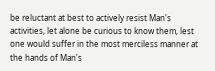be reluctant at best to actively resist Man's activities, let alone be curious to know them, lest one would suffer in the most merciless manner at the hands of Man's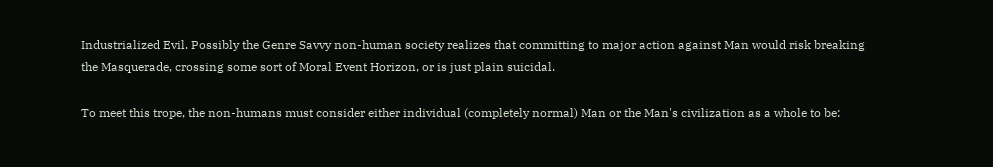Industrialized Evil. Possibly the Genre Savvy non-human society realizes that committing to major action against Man would risk breaking the Masquerade, crossing some sort of Moral Event Horizon, or is just plain suicidal.

To meet this trope, the non-humans must consider either individual (completely normal) Man or the Man's civilization as a whole to be: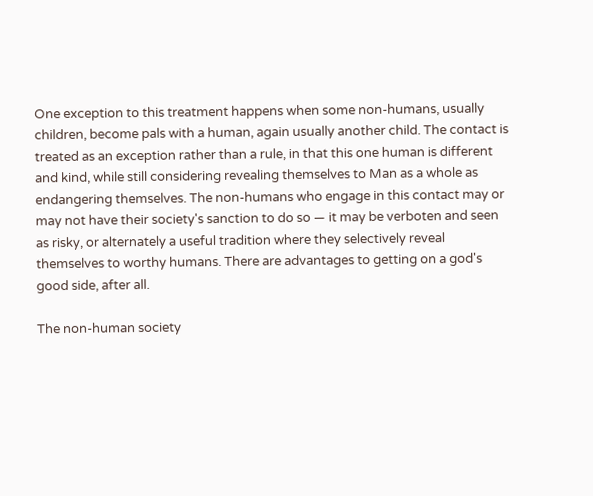One exception to this treatment happens when some non-humans, usually children, become pals with a human, again usually another child. The contact is treated as an exception rather than a rule, in that this one human is different and kind, while still considering revealing themselves to Man as a whole as endangering themselves. The non-humans who engage in this contact may or may not have their society's sanction to do so — it may be verboten and seen as risky, or alternately a useful tradition where they selectively reveal themselves to worthy humans. There are advantages to getting on a god's good side, after all.

The non-human society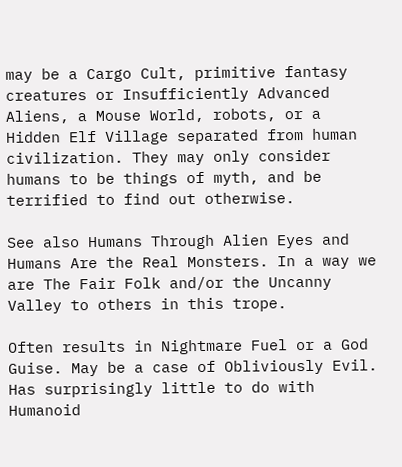may be a Cargo Cult, primitive fantasy creatures or Insufficiently Advanced Aliens, a Mouse World, robots, or a Hidden Elf Village separated from human civilization. They may only consider humans to be things of myth, and be terrified to find out otherwise.

See also Humans Through Alien Eyes and Humans Are the Real Monsters. In a way we are The Fair Folk and/or the Uncanny Valley to others in this trope.

Often results in Nightmare Fuel or a God Guise. May be a case of Obliviously Evil. Has surprisingly little to do with Humanoid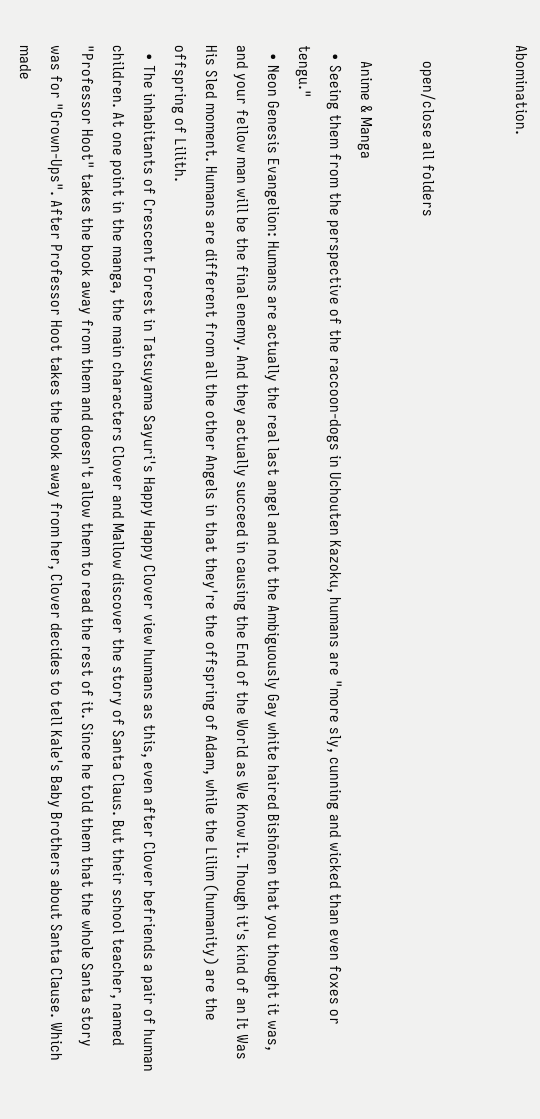Abomination.


    open/close all folders

    Anime & Manga
  • Seeing them from the perspective of the raccoon-dogs in Uchouten Kazoku, humans are "more sly, cunning and wicked than even foxes or tengu."
  • Neon Genesis Evangelion: Humans are actually the real last angel and not the Ambiguously Gay white haired Bishōnen that you thought it was, and your fellow man will be the final enemy. And they actually succeed in causing the End of the World as We Know It. Though it's kind of an It Was His Sled moment. Humans are different from all the other Angels in that they're the offspring of Adam, while the Lilim (humanity) are the offspring of Lilith.
  • The inhabitants of Crescent Forest in Tatsuyama Sayuri's Happy Happy Clover view humans as this, even after Clover befriends a pair of human children. At one point in the manga, the main characters Clover and Mallow discover the story of Santa Claus. But their school teacher, named "Professor Hoot" takes the book away from them and doesn't allow them to read the rest of it. Since he told them that the whole Santa story was for "Grown-Ups". After Professor Hoot takes the book away from her, Clover decides to tell Kale's Baby Brothers about Santa Clause. Which made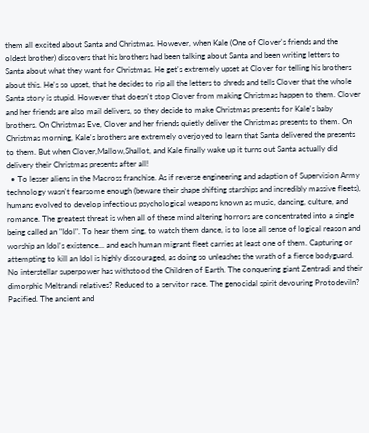them all excited about Santa and Christmas. However, when Kale (One of Clover's friends and the oldest brother) discovers that his brothers had been talking about Santa and been writing letters to Santa about what they want for Christmas. He get's extremely upset at Clover for telling his brothers about this. He's so upset, that he decides to rip all the letters to shreds and tells Clover that the whole Santa story is stupid. However that doesn't stop Clover from making Christmas happen to them. Clover and her friends are also mail delivers, so they decide to make Christmas presents for Kale's baby brothers. On Christmas Eve, Clover and her friends quietly deliver the Christmas presents to them. On Christmas morning, Kale's brothers are extremely overjoyed to learn that Santa delivered the presents to them. But when Clover,Mallow,Shallot, and Kale finally wake up it turns out Santa actually did delivery their Christmas presents after all!
  • To lesser aliens in the Macross franchise. As if reverse engineering and adaption of Supervision Army technology wasn't fearsome enough (beware their shape shifting starships and incredibly massive fleets), humans evolved to develop infectious psychological weapons known as music, dancing, culture, and romance. The greatest threat is when all of these mind altering horrors are concentrated into a single being called an "Idol". To hear them sing, to watch them dance, is to lose all sense of logical reason and worship an Idol's existence... and each human migrant fleet carries at least one of them. Capturing or attempting to kill an Idol is highly discouraged, as doing so unleashes the wrath of a fierce bodyguard. No interstellar superpower has withstood the Children of Earth. The conquering giant Zentradi and their dimorphic Meltrandi relatives? Reduced to a servitor race. The genocidal spirit devouring Protodeviln? Pacified. The ancient and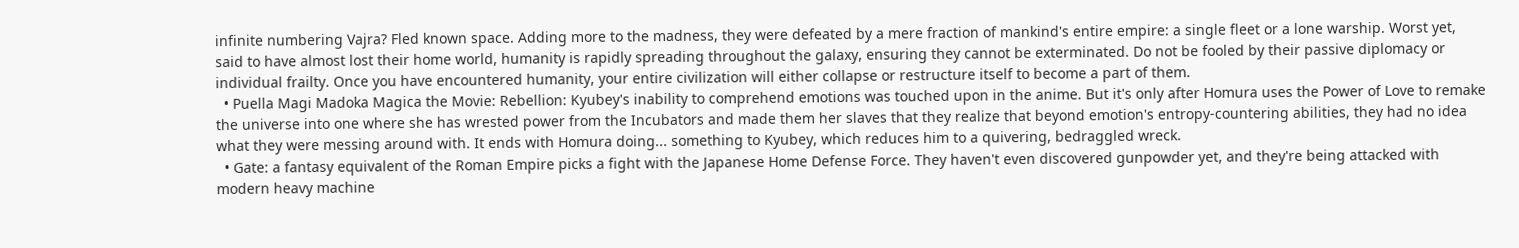infinite numbering Vajra? Fled known space. Adding more to the madness, they were defeated by a mere fraction of mankind's entire empire: a single fleet or a lone warship. Worst yet, said to have almost lost their home world, humanity is rapidly spreading throughout the galaxy, ensuring they cannot be exterminated. Do not be fooled by their passive diplomacy or individual frailty. Once you have encountered humanity, your entire civilization will either collapse or restructure itself to become a part of them.
  • Puella Magi Madoka Magica the Movie: Rebellion: Kyubey's inability to comprehend emotions was touched upon in the anime. But it's only after Homura uses the Power of Love to remake the universe into one where she has wrested power from the Incubators and made them her slaves that they realize that beyond emotion's entropy-countering abilities, they had no idea what they were messing around with. It ends with Homura doing... something to Kyubey, which reduces him to a quivering, bedraggled wreck.
  • Gate: a fantasy equivalent of the Roman Empire picks a fight with the Japanese Home Defense Force. They haven't even discovered gunpowder yet, and they're being attacked with modern heavy machine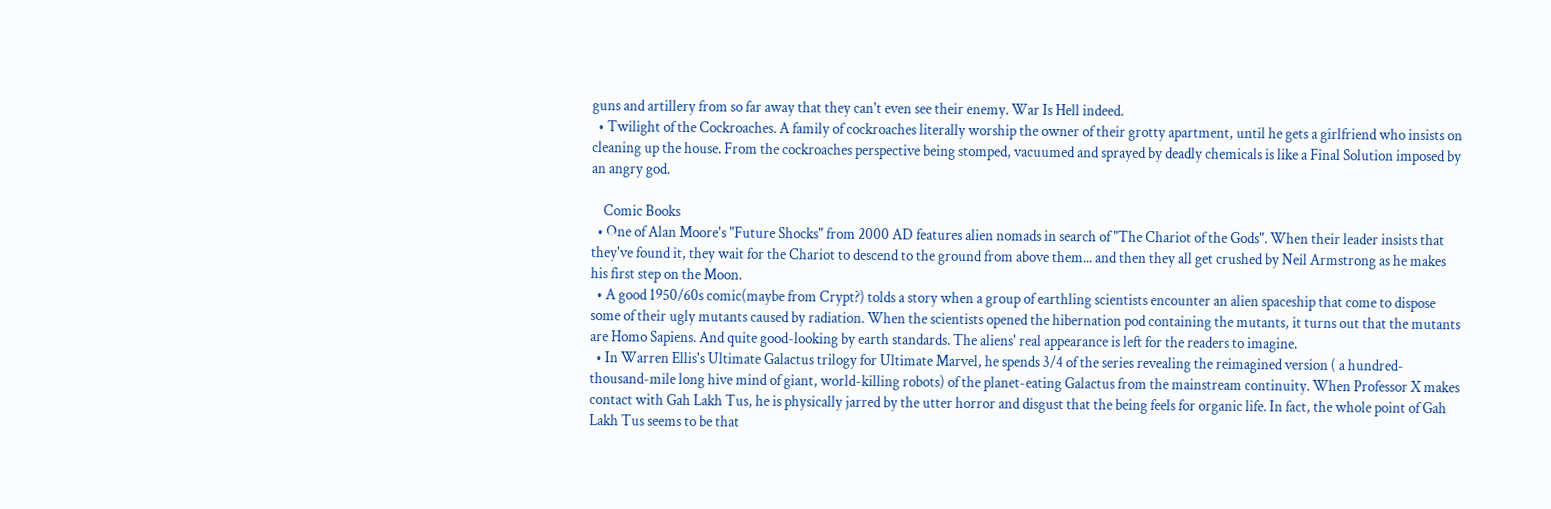guns and artillery from so far away that they can't even see their enemy. War Is Hell indeed.
  • Twilight of the Cockroaches. A family of cockroaches literally worship the owner of their grotty apartment, until he gets a girlfriend who insists on cleaning up the house. From the cockroaches perspective being stomped, vacuumed and sprayed by deadly chemicals is like a Final Solution imposed by an angry god.

    Comic Books
  • One of Alan Moore's "Future Shocks" from 2000 AD features alien nomads in search of "The Chariot of the Gods". When their leader insists that they've found it, they wait for the Chariot to descend to the ground from above them... and then they all get crushed by Neil Armstrong as he makes his first step on the Moon.
  • A good 1950/60s comic(maybe from Crypt?) tolds a story when a group of earthling scientists encounter an alien spaceship that come to dispose some of their ugly mutants caused by radiation. When the scientists opened the hibernation pod containing the mutants, it turns out that the mutants are Homo Sapiens. And quite good-looking by earth standards. The aliens' real appearance is left for the readers to imagine.
  • In Warren Ellis's Ultimate Galactus trilogy for Ultimate Marvel, he spends 3/4 of the series revealing the reimagined version ( a hundred-thousand-mile long hive mind of giant, world-killing robots) of the planet-eating Galactus from the mainstream continuity. When Professor X makes contact with Gah Lakh Tus, he is physically jarred by the utter horror and disgust that the being feels for organic life. In fact, the whole point of Gah Lakh Tus seems to be that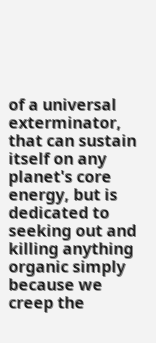of a universal exterminator, that can sustain itself on any planet's core energy, but is dedicated to seeking out and killing anything organic simply because we creep the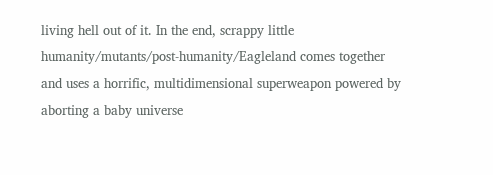living hell out of it. In the end, scrappy little humanity/mutants/post-humanity/Eagleland comes together and uses a horrific, multidimensional superweapon powered by aborting a baby universe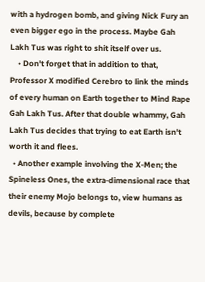with a hydrogen bomb, and giving Nick Fury an even bigger ego in the process. Maybe Gah Lakh Tus was right to shit itself over us.
    • Don't forget that in addition to that, Professor X modified Cerebro to link the minds of every human on Earth together to Mind Rape Gah Lakh Tus. After that double whammy, Gah Lakh Tus decides that trying to eat Earth isn't worth it and flees.
  • Another example involving the X-Men; the Spineless Ones, the extra-dimensional race that their enemy Mojo belongs to, view humans as devils, because by complete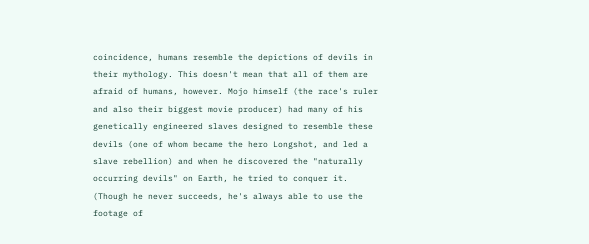coincidence, humans resemble the depictions of devils in their mythology. This doesn't mean that all of them are afraid of humans, however. Mojo himself (the race's ruler and also their biggest movie producer) had many of his genetically engineered slaves designed to resemble these devils (one of whom became the hero Longshot, and led a slave rebellion) and when he discovered the "naturally occurring devils" on Earth, he tried to conquer it. (Though he never succeeds, he's always able to use the footage of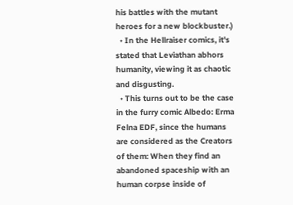his battles with the mutant heroes for a new blockbuster.)
  • In the Hellraiser comics, it's stated that Leviathan abhors humanity, viewing it as chaotic and disgusting.
  • This turns out to be the case in the furry comic Albedo: Erma Felna EDF, since the humans are considered as the Creators of them: When they find an abandoned spaceship with an human corpse inside of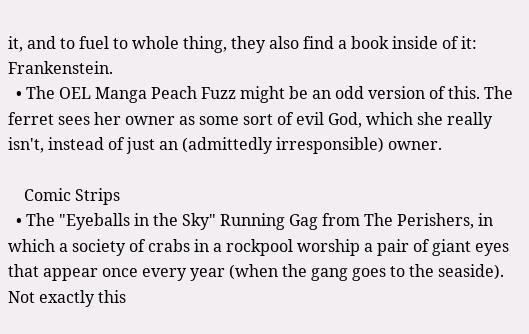it, and to fuel to whole thing, they also find a book inside of it: Frankenstein.
  • The OEL Manga Peach Fuzz might be an odd version of this. The ferret sees her owner as some sort of evil God, which she really isn't, instead of just an (admittedly irresponsible) owner.

    Comic Strips
  • The "Eyeballs in the Sky" Running Gag from The Perishers, in which a society of crabs in a rockpool worship a pair of giant eyes that appear once every year (when the gang goes to the seaside). Not exactly this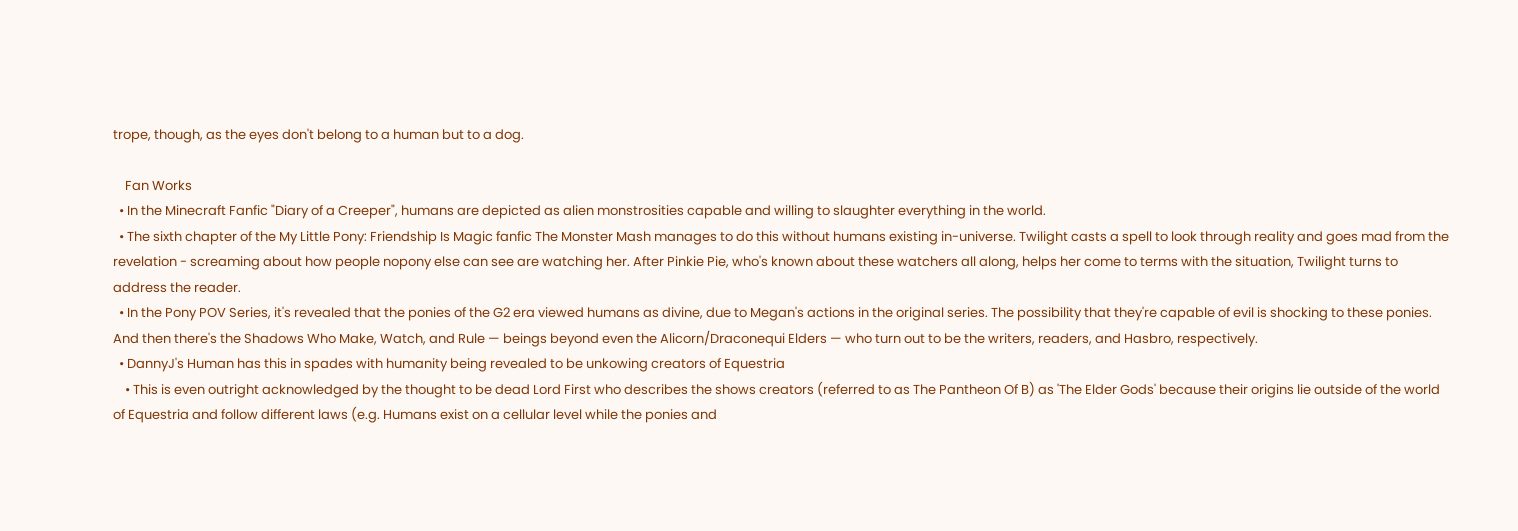trope, though, as the eyes don't belong to a human but to a dog.

    Fan Works
  • In the Minecraft Fanfic "Diary of a Creeper", humans are depicted as alien monstrosities capable and willing to slaughter everything in the world.
  • The sixth chapter of the My Little Pony: Friendship Is Magic fanfic The Monster Mash manages to do this without humans existing in-universe. Twilight casts a spell to look through reality and goes mad from the revelation - screaming about how people nopony else can see are watching her. After Pinkie Pie, who's known about these watchers all along, helps her come to terms with the situation, Twilight turns to address the reader.
  • In the Pony POV Series, it's revealed that the ponies of the G2 era viewed humans as divine, due to Megan's actions in the original series. The possibility that they're capable of evil is shocking to these ponies. And then there's the Shadows Who Make, Watch, and Rule — beings beyond even the Alicorn/Draconequi Elders — who turn out to be the writers, readers, and Hasbro, respectively.
  • DannyJ's Human has this in spades with humanity being revealed to be unkowing creators of Equestria
    • This is even outright acknowledged by the thought to be dead Lord First who describes the shows creators (referred to as The Pantheon Of B) as 'The Elder Gods' because their origins lie outside of the world of Equestria and follow different laws (e.g. Humans exist on a cellular level while the ponies and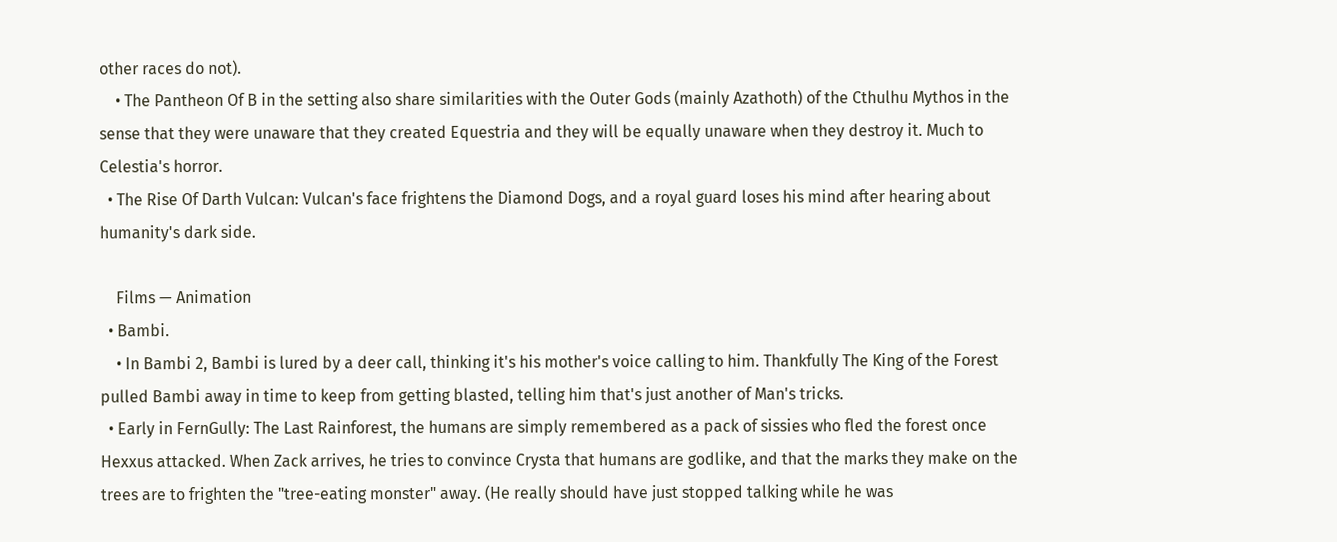other races do not).
    • The Pantheon Of B in the setting also share similarities with the Outer Gods (mainly Azathoth) of the Cthulhu Mythos in the sense that they were unaware that they created Equestria and they will be equally unaware when they destroy it. Much to Celestia's horror.
  • The Rise Of Darth Vulcan: Vulcan's face frightens the Diamond Dogs, and a royal guard loses his mind after hearing about humanity's dark side.

    Films — Animation
  • Bambi.
    • In Bambi 2, Bambi is lured by a deer call, thinking it's his mother's voice calling to him. Thankfully The King of the Forest pulled Bambi away in time to keep from getting blasted, telling him that's just another of Man's tricks.
  • Early in FernGully: The Last Rainforest, the humans are simply remembered as a pack of sissies who fled the forest once Hexxus attacked. When Zack arrives, he tries to convince Crysta that humans are godlike, and that the marks they make on the trees are to frighten the "tree-eating monster" away. (He really should have just stopped talking while he was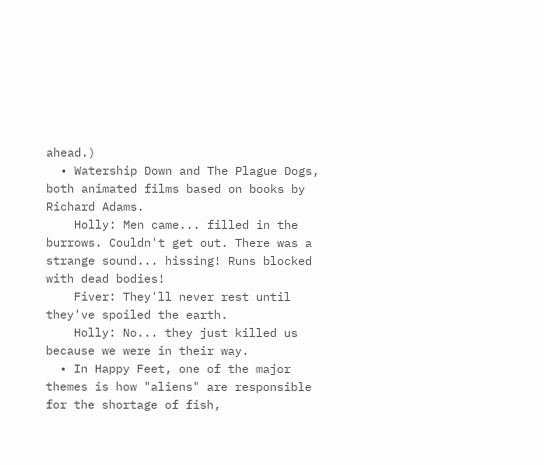ahead.)
  • Watership Down and The Plague Dogs, both animated films based on books by Richard Adams.
    Holly: Men came... filled in the burrows. Couldn't get out. There was a strange sound... hissing! Runs blocked with dead bodies!
    Fiver: They'll never rest until they've spoiled the earth.
    Holly: No... they just killed us because we were in their way.
  • In Happy Feet, one of the major themes is how "aliens" are responsible for the shortage of fish,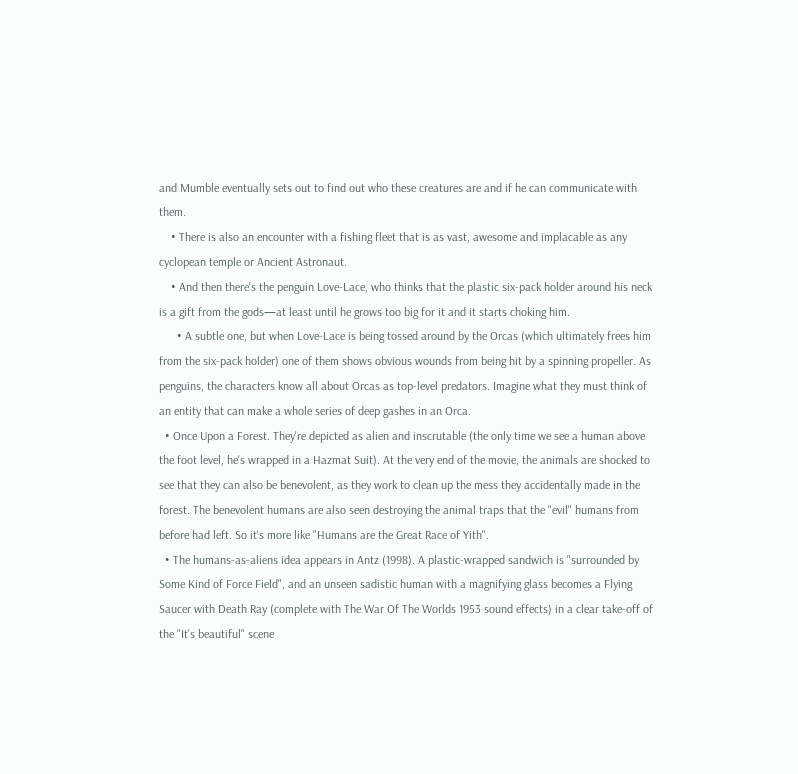and Mumble eventually sets out to find out who these creatures are and if he can communicate with them.
    • There is also an encounter with a fishing fleet that is as vast, awesome and implacable as any cyclopean temple or Ancient Astronaut.
    • And then there's the penguin Love-Lace, who thinks that the plastic six-pack holder around his neck is a gift from the gods—at least until he grows too big for it and it starts choking him.
      • A subtle one, but when Love-Lace is being tossed around by the Orcas (which ultimately frees him from the six-pack holder) one of them shows obvious wounds from being hit by a spinning propeller. As penguins, the characters know all about Orcas as top-level predators. Imagine what they must think of an entity that can make a whole series of deep gashes in an Orca.
  • Once Upon a Forest. They're depicted as alien and inscrutable (the only time we see a human above the foot level, he's wrapped in a Hazmat Suit). At the very end of the movie, the animals are shocked to see that they can also be benevolent, as they work to clean up the mess they accidentally made in the forest. The benevolent humans are also seen destroying the animal traps that the "evil" humans from before had left. So it's more like "Humans are the Great Race of Yith".
  • The humans-as-aliens idea appears in Antz (1998). A plastic-wrapped sandwich is "surrounded by Some Kind of Force Field", and an unseen sadistic human with a magnifying glass becomes a Flying Saucer with Death Ray (complete with The War Of The Worlds 1953 sound effects) in a clear take-off of the "It's beautiful" scene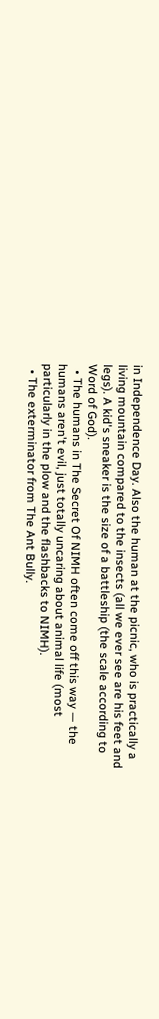in Independence Day. Also the human at the picnic, who is practically a living mountain compared to the insects (all we ever see are his feet and legs). A kid's sneaker is the size of a battleship (the scale according to Word of God).
  • The humans in The Secret Of NIMH often come off this way — the humans aren't evil, just totally uncaring about animal life (most particularly in the plow and the flashbacks to NIMH).
  • The exterminator from The Ant Bully.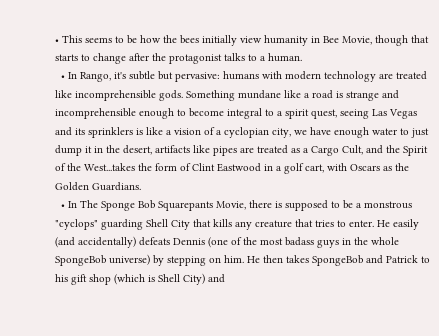• This seems to be how the bees initially view humanity in Bee Movie, though that starts to change after the protagonist talks to a human.
  • In Rango, it's subtle but pervasive: humans with modern technology are treated like incomprehensible gods. Something mundane like a road is strange and incomprehensible enough to become integral to a spirit quest, seeing Las Vegas and its sprinklers is like a vision of a cyclopian city, we have enough water to just dump it in the desert, artifacts like pipes are treated as a Cargo Cult, and the Spirit of the West...takes the form of Clint Eastwood in a golf cart, with Oscars as the Golden Guardians.
  • In The Sponge Bob Squarepants Movie, there is supposed to be a monstrous "cyclops" guarding Shell City that kills any creature that tries to enter. He easily (and accidentally) defeats Dennis (one of the most badass guys in the whole SpongeBob universe) by stepping on him. He then takes SpongeBob and Patrick to his gift shop (which is Shell City) and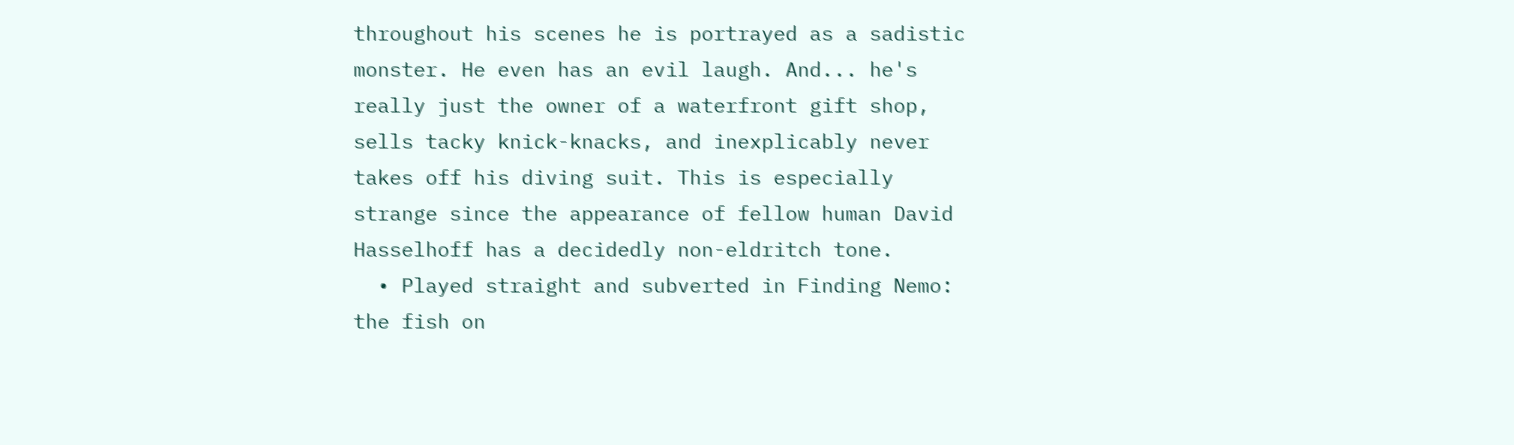throughout his scenes he is portrayed as a sadistic monster. He even has an evil laugh. And... he's really just the owner of a waterfront gift shop, sells tacky knick-knacks, and inexplicably never takes off his diving suit. This is especially strange since the appearance of fellow human David Hasselhoff has a decidedly non-eldritch tone.
  • Played straight and subverted in Finding Nemo: the fish on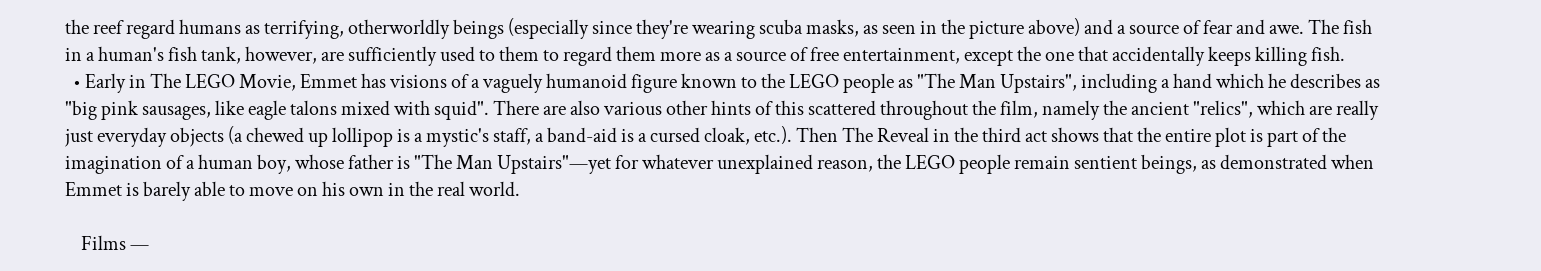the reef regard humans as terrifying, otherworldly beings (especially since they're wearing scuba masks, as seen in the picture above) and a source of fear and awe. The fish in a human's fish tank, however, are sufficiently used to them to regard them more as a source of free entertainment, except the one that accidentally keeps killing fish.
  • Early in The LEGO Movie, Emmet has visions of a vaguely humanoid figure known to the LEGO people as "The Man Upstairs", including a hand which he describes as "big pink sausages, like eagle talons mixed with squid". There are also various other hints of this scattered throughout the film, namely the ancient "relics", which are really just everyday objects (a chewed up lollipop is a mystic's staff, a band-aid is a cursed cloak, etc.). Then The Reveal in the third act shows that the entire plot is part of the imagination of a human boy, whose father is "The Man Upstairs"—yet for whatever unexplained reason, the LEGO people remain sentient beings, as demonstrated when Emmet is barely able to move on his own in the real world.

    Films —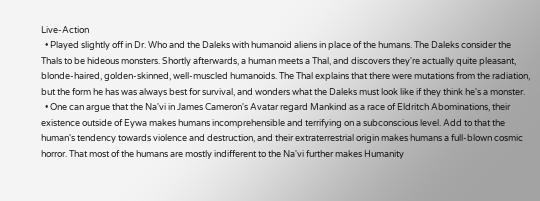Live-Action
  • Played slightly off in Dr. Who and the Daleks with humanoid aliens in place of the humans. The Daleks consider the Thals to be hideous monsters. Shortly afterwards, a human meets a Thal, and discovers they're actually quite pleasant, blonde-haired, golden-skinned, well-muscled humanoids. The Thal explains that there were mutations from the radiation, but the form he has was always best for survival, and wonders what the Daleks must look like if they think he's a monster.
  • One can argue that the Na'vi in James Cameron's Avatar regard Mankind as a race of Eldritch Abominations, their existence outside of Eywa makes humans incomprehensible and terrifying on a subconscious level. Add to that the human's tendency towards violence and destruction, and their extraterrestrial origin makes humans a full-blown cosmic horror. That most of the humans are mostly indifferent to the Na'vi further makes Humanity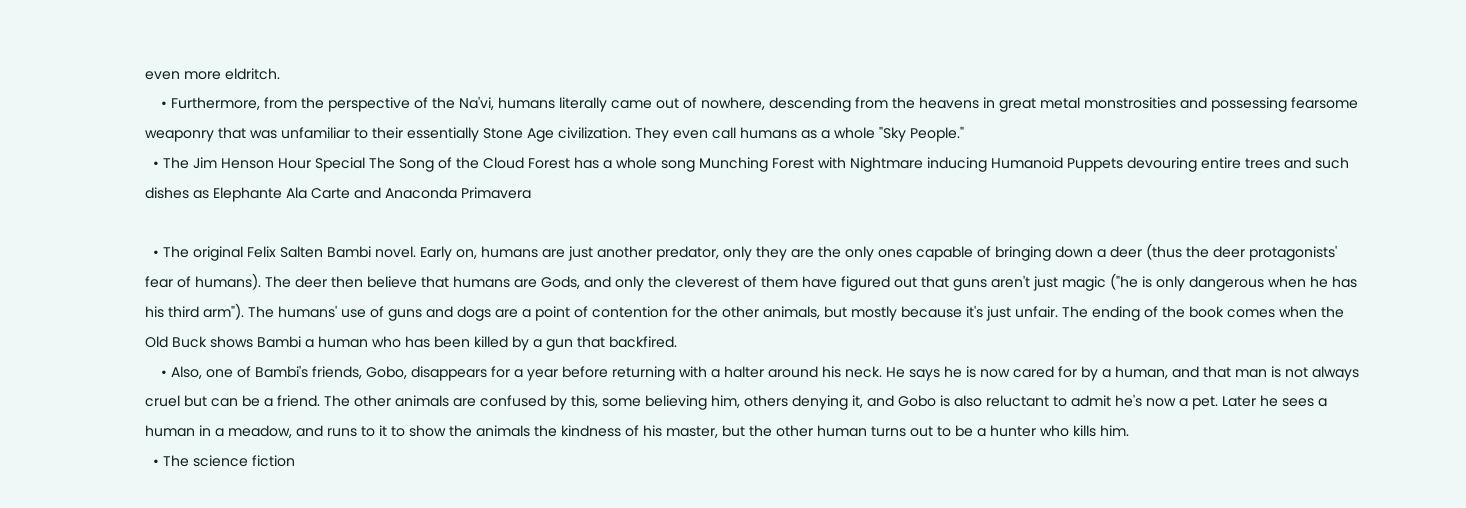even more eldritch.
    • Furthermore, from the perspective of the Na'vi, humans literally came out of nowhere, descending from the heavens in great metal monstrosities and possessing fearsome weaponry that was unfamiliar to their essentially Stone Age civilization. They even call humans as a whole "Sky People."
  • The Jim Henson Hour Special The Song of the Cloud Forest has a whole song Munching Forest with Nightmare inducing Humanoid Puppets devouring entire trees and such dishes as Elephante Ala Carte and Anaconda Primavera

  • The original Felix Salten Bambi novel. Early on, humans are just another predator, only they are the only ones capable of bringing down a deer (thus the deer protagonists' fear of humans). The deer then believe that humans are Gods, and only the cleverest of them have figured out that guns aren't just magic ("he is only dangerous when he has his third arm"). The humans' use of guns and dogs are a point of contention for the other animals, but mostly because it's just unfair. The ending of the book comes when the Old Buck shows Bambi a human who has been killed by a gun that backfired.
    • Also, one of Bambi's friends, Gobo, disappears for a year before returning with a halter around his neck. He says he is now cared for by a human, and that man is not always cruel but can be a friend. The other animals are confused by this, some believing him, others denying it, and Gobo is also reluctant to admit he's now a pet. Later he sees a human in a meadow, and runs to it to show the animals the kindness of his master, but the other human turns out to be a hunter who kills him.
  • The science fiction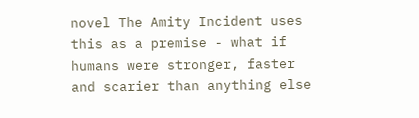novel The Amity Incident uses this as a premise - what if humans were stronger, faster and scarier than anything else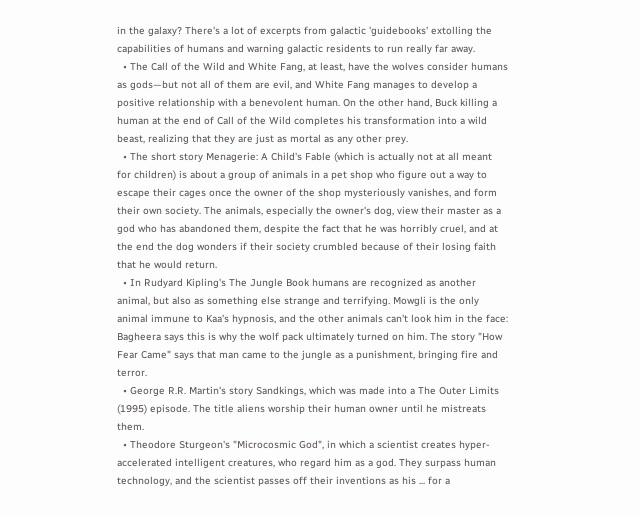in the galaxy? There's a lot of excerpts from galactic 'guidebooks' extolling the capabilities of humans and warning galactic residents to run really far away.
  • The Call of the Wild and White Fang, at least, have the wolves consider humans as gods—but not all of them are evil, and White Fang manages to develop a positive relationship with a benevolent human. On the other hand, Buck killing a human at the end of Call of the Wild completes his transformation into a wild beast, realizing that they are just as mortal as any other prey.
  • The short story Menagerie: A Child's Fable (which is actually not at all meant for children) is about a group of animals in a pet shop who figure out a way to escape their cages once the owner of the shop mysteriously vanishes, and form their own society. The animals, especially the owner's dog, view their master as a god who has abandoned them, despite the fact that he was horribly cruel, and at the end the dog wonders if their society crumbled because of their losing faith that he would return.
  • In Rudyard Kipling's The Jungle Book humans are recognized as another animal, but also as something else strange and terrifying. Mowgli is the only animal immune to Kaa's hypnosis, and the other animals can't look him in the face: Bagheera says this is why the wolf pack ultimately turned on him. The story "How Fear Came" says that man came to the jungle as a punishment, bringing fire and terror.
  • George R.R. Martin's story Sandkings, which was made into a The Outer Limits (1995) episode. The title aliens worship their human owner until he mistreats them.
  • Theodore Sturgeon's "Microcosmic God", in which a scientist creates hyper-accelerated intelligent creatures, who regard him as a god. They surpass human technology, and the scientist passes off their inventions as his ... for a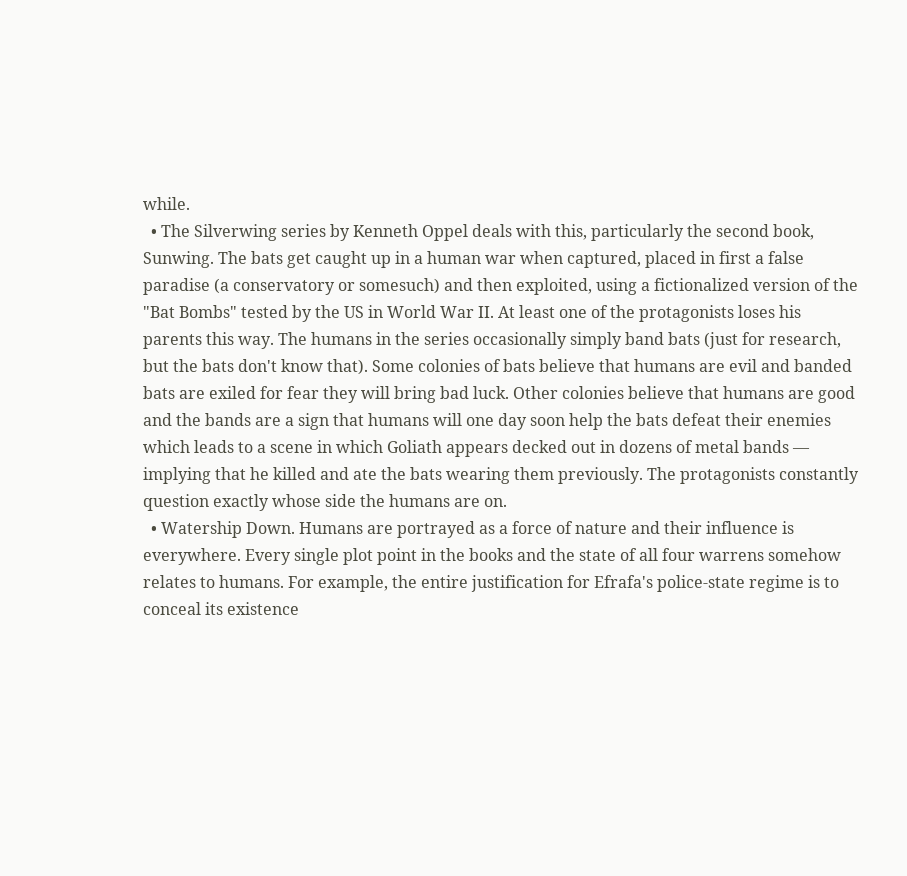while.
  • The Silverwing series by Kenneth Oppel deals with this, particularly the second book, Sunwing. The bats get caught up in a human war when captured, placed in first a false paradise (a conservatory or somesuch) and then exploited, using a fictionalized version of the "Bat Bombs" tested by the US in World War II. At least one of the protagonists loses his parents this way. The humans in the series occasionally simply band bats (just for research, but the bats don't know that). Some colonies of bats believe that humans are evil and banded bats are exiled for fear they will bring bad luck. Other colonies believe that humans are good and the bands are a sign that humans will one day soon help the bats defeat their enemies which leads to a scene in which Goliath appears decked out in dozens of metal bands — implying that he killed and ate the bats wearing them previously. The protagonists constantly question exactly whose side the humans are on.
  • Watership Down. Humans are portrayed as a force of nature and their influence is everywhere. Every single plot point in the books and the state of all four warrens somehow relates to humans. For example, the entire justification for Efrafa's police-state regime is to conceal its existence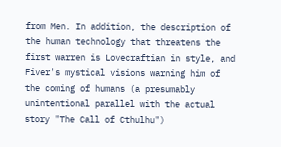from Men. In addition, the description of the human technology that threatens the first warren is Lovecraftian in style, and Fiver's mystical visions warning him of the coming of humans (a presumably unintentional parallel with the actual story "The Call of Cthulhu")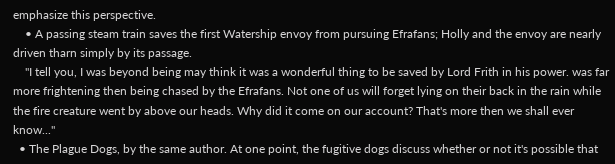emphasize this perspective.
    • A passing steam train saves the first Watership envoy from pursuing Efrafans; Holly and the envoy are nearly driven tharn simply by its passage.
    "I tell you, I was beyond being may think it was a wonderful thing to be saved by Lord Frith in his power. was far more frightening then being chased by the Efrafans. Not one of us will forget lying on their back in the rain while the fire creature went by above our heads. Why did it come on our account? That's more then we shall ever know..."
  • The Plague Dogs, by the same author. At one point, the fugitive dogs discuss whether or not it's possible that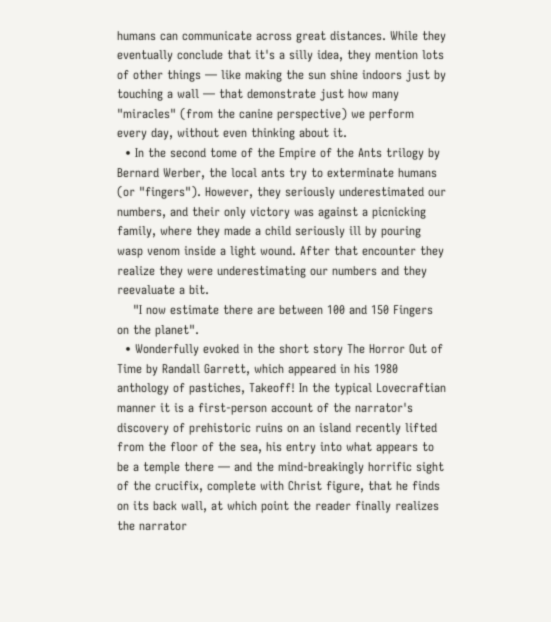humans can communicate across great distances. While they eventually conclude that it's a silly idea, they mention lots of other things — like making the sun shine indoors just by touching a wall — that demonstrate just how many "miracles" (from the canine perspective) we perform every day, without even thinking about it.
  • In the second tome of the Empire of the Ants trilogy by Bernard Werber, the local ants try to exterminate humans (or "fingers"). However, they seriously underestimated our numbers, and their only victory was against a picnicking family, where they made a child seriously ill by pouring wasp venom inside a light wound. After that encounter they realize they were underestimating our numbers and they reevaluate a bit.
    "I now estimate there are between 100 and 150 Fingers on the planet".
  • Wonderfully evoked in the short story The Horror Out of Time by Randall Garrett, which appeared in his 1980 anthology of pastiches, Takeoff! In the typical Lovecraftian manner it is a first-person account of the narrator's discovery of prehistoric ruins on an island recently lifted from the floor of the sea, his entry into what appears to be a temple there — and the mind-breakingly horrific sight of the crucifix, complete with Christ figure, that he finds on its back wall, at which point the reader finally realizes the narrator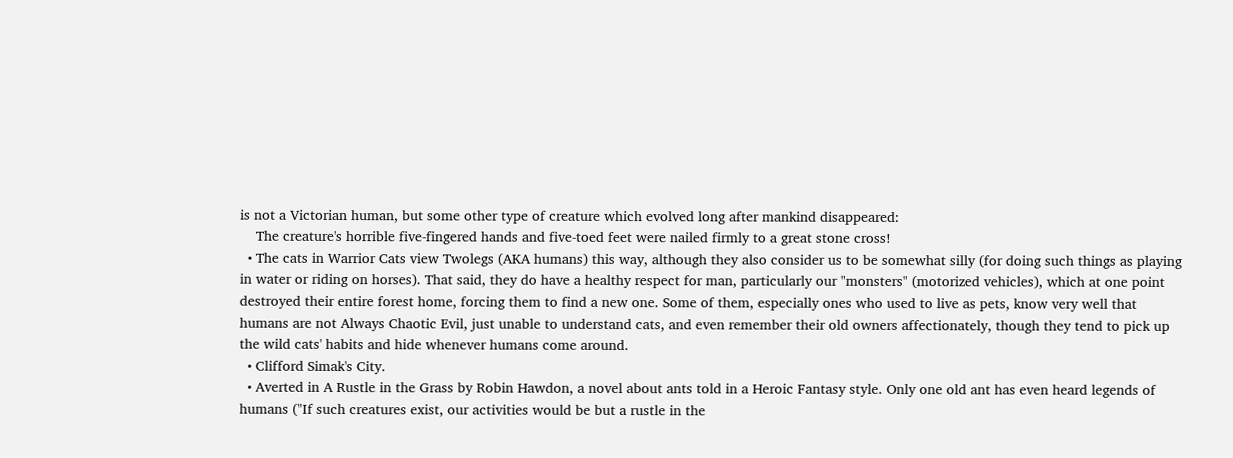is not a Victorian human, but some other type of creature which evolved long after mankind disappeared:
    The creature's horrible five-fingered hands and five-toed feet were nailed firmly to a great stone cross!
  • The cats in Warrior Cats view Twolegs (AKA humans) this way, although they also consider us to be somewhat silly (for doing such things as playing in water or riding on horses). That said, they do have a healthy respect for man, particularly our "monsters" (motorized vehicles), which at one point destroyed their entire forest home, forcing them to find a new one. Some of them, especially ones who used to live as pets, know very well that humans are not Always Chaotic Evil, just unable to understand cats, and even remember their old owners affectionately, though they tend to pick up the wild cats' habits and hide whenever humans come around.
  • Clifford Simak's City.
  • Averted in A Rustle in the Grass by Robin Hawdon, a novel about ants told in a Heroic Fantasy style. Only one old ant has even heard legends of humans ("If such creatures exist, our activities would be but a rustle in the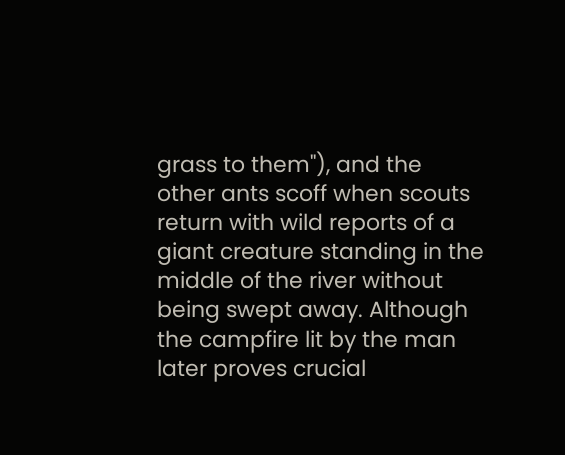grass to them"), and the other ants scoff when scouts return with wild reports of a giant creature standing in the middle of the river without being swept away. Although the campfire lit by the man later proves crucial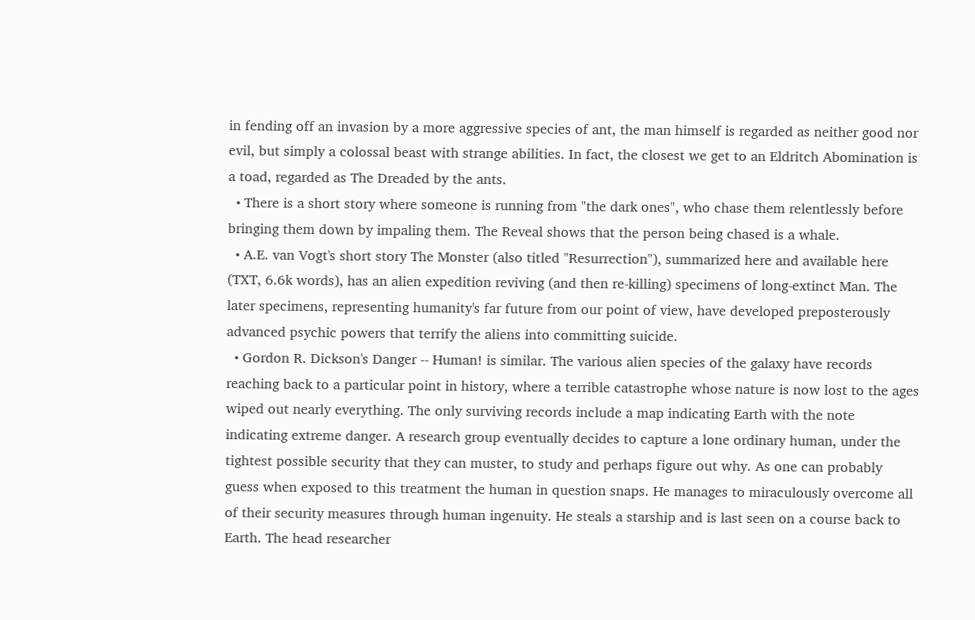in fending off an invasion by a more aggressive species of ant, the man himself is regarded as neither good nor evil, but simply a colossal beast with strange abilities. In fact, the closest we get to an Eldritch Abomination is a toad, regarded as The Dreaded by the ants.
  • There is a short story where someone is running from "the dark ones", who chase them relentlessly before bringing them down by impaling them. The Reveal shows that the person being chased is a whale.
  • A.E. van Vogt's short story The Monster (also titled "Resurrection"), summarized here and available here (TXT, 6.6k words), has an alien expedition reviving (and then re-killing) specimens of long-extinct Man. The later specimens, representing humanity's far future from our point of view, have developed preposterously advanced psychic powers that terrify the aliens into committing suicide.
  • Gordon R. Dickson's Danger -- Human! is similar. The various alien species of the galaxy have records reaching back to a particular point in history, where a terrible catastrophe whose nature is now lost to the ages wiped out nearly everything. The only surviving records include a map indicating Earth with the note indicating extreme danger. A research group eventually decides to capture a lone ordinary human, under the tightest possible security that they can muster, to study and perhaps figure out why. As one can probably guess when exposed to this treatment the human in question snaps. He manages to miraculously overcome all of their security measures through human ingenuity. He steals a starship and is last seen on a course back to Earth. The head researcher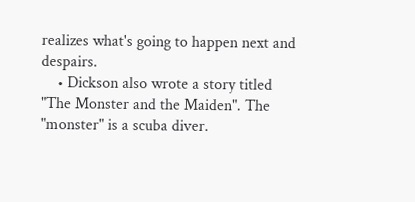realizes what's going to happen next and despairs.
    • Dickson also wrote a story titled "The Monster and the Maiden". The "monster" is a scuba diver.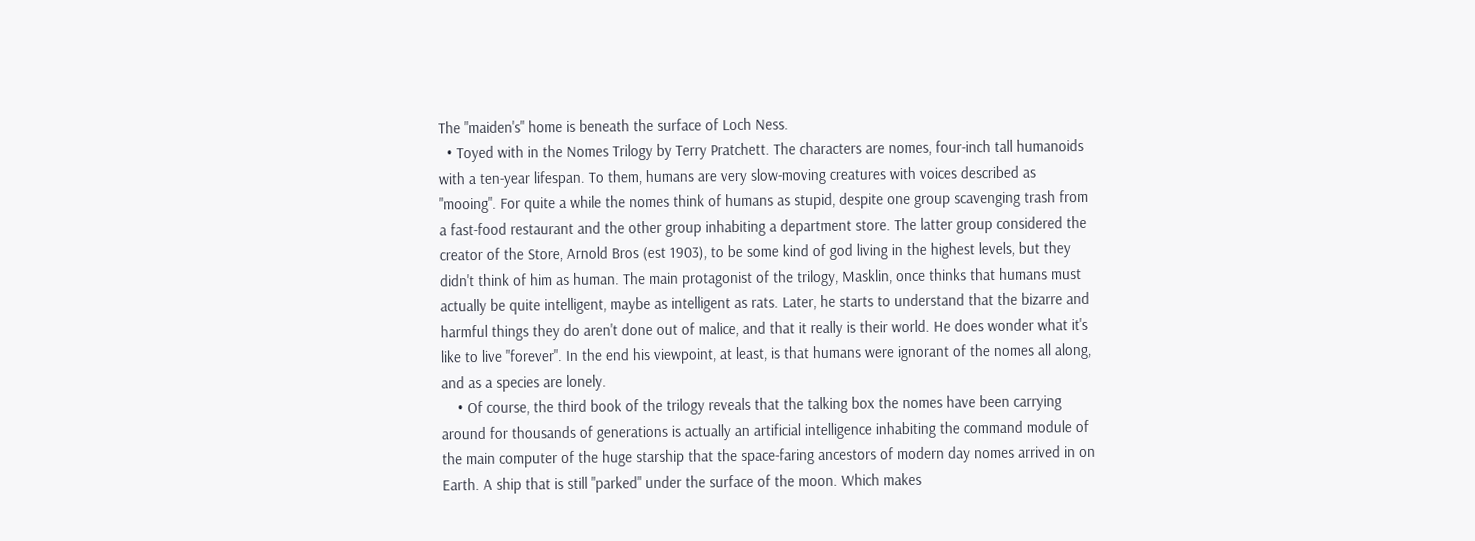The "maiden's" home is beneath the surface of Loch Ness.
  • Toyed with in the Nomes Trilogy by Terry Pratchett. The characters are nomes, four-inch tall humanoids with a ten-year lifespan. To them, humans are very slow-moving creatures with voices described as "mooing". For quite a while the nomes think of humans as stupid, despite one group scavenging trash from a fast-food restaurant and the other group inhabiting a department store. The latter group considered the creator of the Store, Arnold Bros (est 1903), to be some kind of god living in the highest levels, but they didn't think of him as human. The main protagonist of the trilogy, Masklin, once thinks that humans must actually be quite intelligent, maybe as intelligent as rats. Later, he starts to understand that the bizarre and harmful things they do aren't done out of malice, and that it really is their world. He does wonder what it's like to live "forever". In the end his viewpoint, at least, is that humans were ignorant of the nomes all along, and as a species are lonely.
    • Of course, the third book of the trilogy reveals that the talking box the nomes have been carrying around for thousands of generations is actually an artificial intelligence inhabiting the command module of the main computer of the huge starship that the space-faring ancestors of modern day nomes arrived in on Earth. A ship that is still "parked" under the surface of the moon. Which makes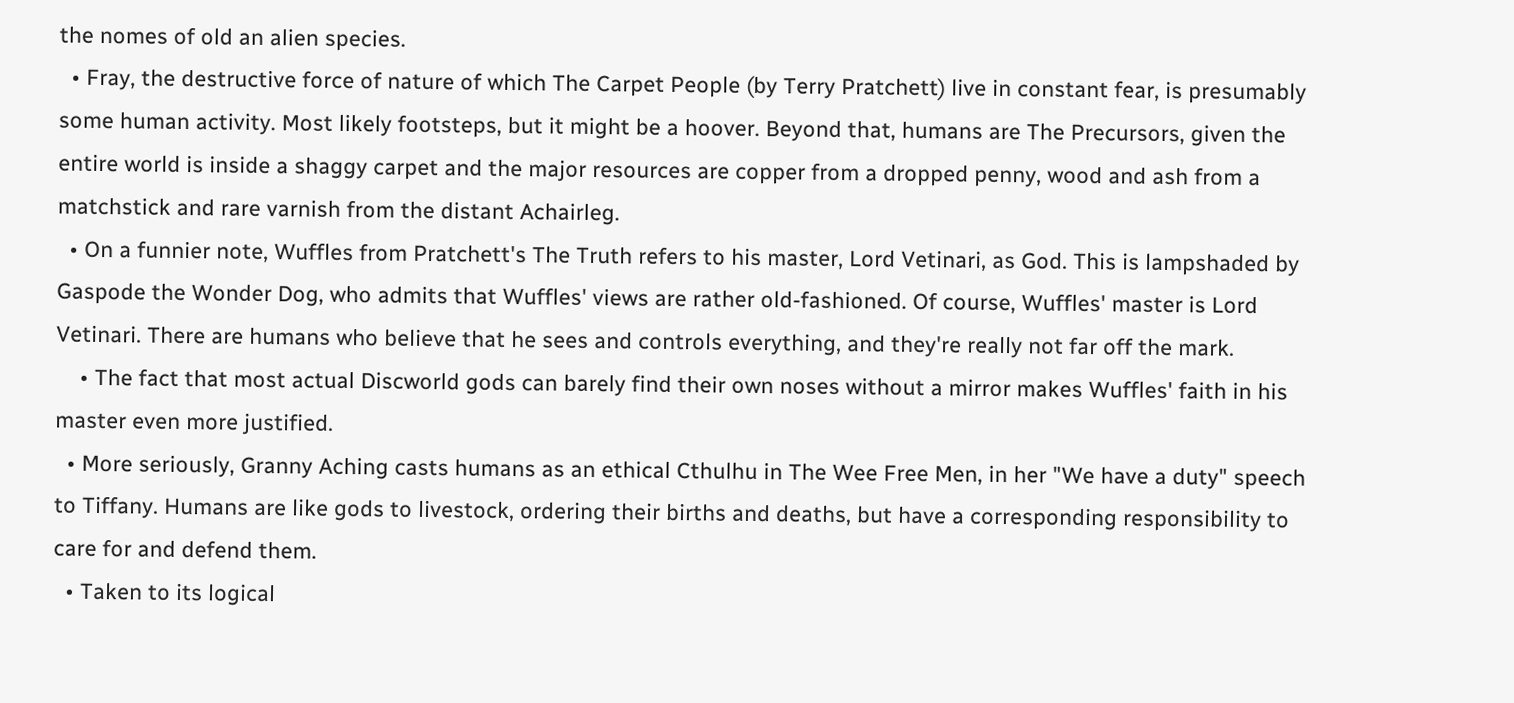the nomes of old an alien species.
  • Fray, the destructive force of nature of which The Carpet People (by Terry Pratchett) live in constant fear, is presumably some human activity. Most likely footsteps, but it might be a hoover. Beyond that, humans are The Precursors, given the entire world is inside a shaggy carpet and the major resources are copper from a dropped penny, wood and ash from a matchstick and rare varnish from the distant Achairleg.
  • On a funnier note, Wuffles from Pratchett's The Truth refers to his master, Lord Vetinari, as God. This is lampshaded by Gaspode the Wonder Dog, who admits that Wuffles' views are rather old-fashioned. Of course, Wuffles' master is Lord Vetinari. There are humans who believe that he sees and controls everything, and they're really not far off the mark.
    • The fact that most actual Discworld gods can barely find their own noses without a mirror makes Wuffles' faith in his master even more justified.
  • More seriously, Granny Aching casts humans as an ethical Cthulhu in The Wee Free Men, in her "We have a duty" speech to Tiffany. Humans are like gods to livestock, ordering their births and deaths, but have a corresponding responsibility to care for and defend them.
  • Taken to its logical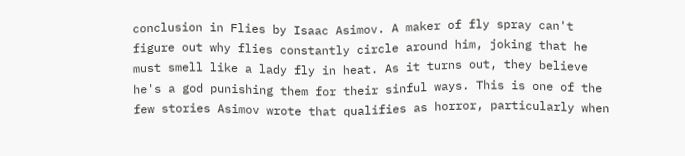conclusion in Flies by Isaac Asimov. A maker of fly spray can't figure out why flies constantly circle around him, joking that he must smell like a lady fly in heat. As it turns out, they believe he's a god punishing them for their sinful ways. This is one of the few stories Asimov wrote that qualifies as horror, particularly when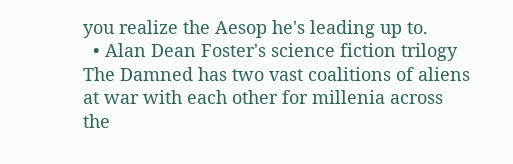you realize the Aesop he's leading up to.
  • Alan Dean Foster's science fiction trilogy The Damned has two vast coalitions of aliens at war with each other for millenia across the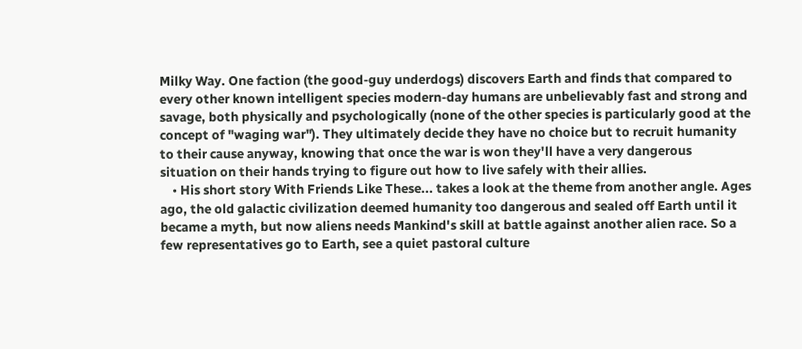Milky Way. One faction (the good-guy underdogs) discovers Earth and finds that compared to every other known intelligent species modern-day humans are unbelievably fast and strong and savage, both physically and psychologically (none of the other species is particularly good at the concept of "waging war"). They ultimately decide they have no choice but to recruit humanity to their cause anyway, knowing that once the war is won they'll have a very dangerous situation on their hands trying to figure out how to live safely with their allies.
    • His short story With Friends Like These... takes a look at the theme from another angle. Ages ago, the old galactic civilization deemed humanity too dangerous and sealed off Earth until it became a myth, but now aliens needs Mankind's skill at battle against another alien race. So a few representatives go to Earth, see a quiet pastoral culture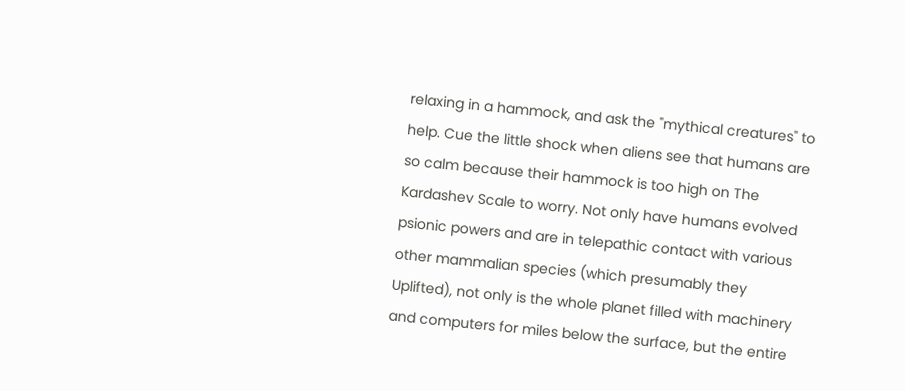relaxing in a hammock, and ask the "mythical creatures" to help. Cue the little shock when aliens see that humans are so calm because their hammock is too high on The Kardashev Scale to worry. Not only have humans evolved psionic powers and are in telepathic contact with various other mammalian species (which presumably they Uplifted), not only is the whole planet filled with machinery and computers for miles below the surface, but the entire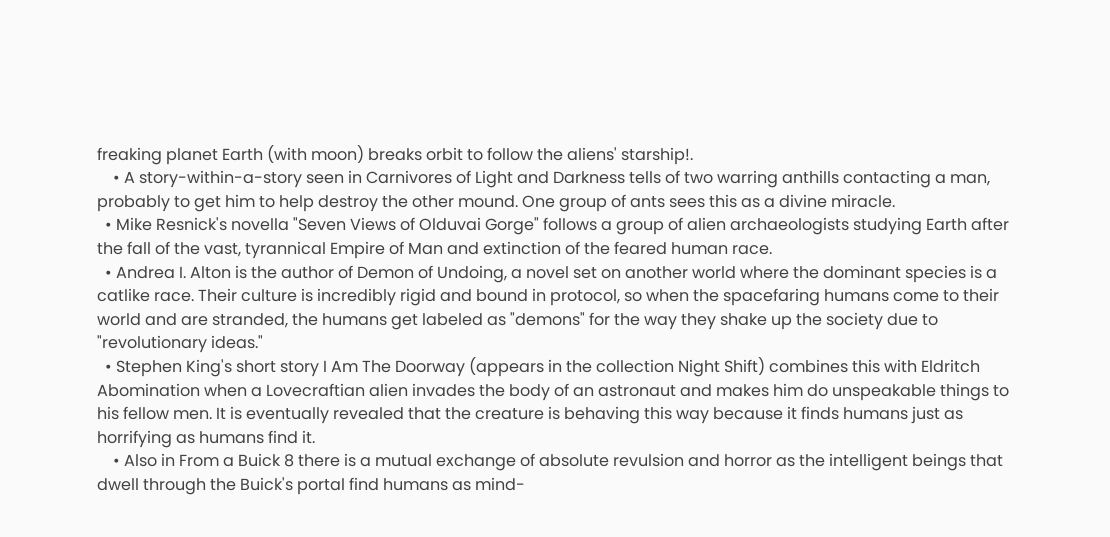freaking planet Earth (with moon) breaks orbit to follow the aliens' starship!.
    • A story-within-a-story seen in Carnivores of Light and Darkness tells of two warring anthills contacting a man, probably to get him to help destroy the other mound. One group of ants sees this as a divine miracle.
  • Mike Resnick's novella "Seven Views of Olduvai Gorge" follows a group of alien archaeologists studying Earth after the fall of the vast, tyrannical Empire of Man and extinction of the feared human race.
  • Andrea I. Alton is the author of Demon of Undoing, a novel set on another world where the dominant species is a catlike race. Their culture is incredibly rigid and bound in protocol, so when the spacefaring humans come to their world and are stranded, the humans get labeled as "demons" for the way they shake up the society due to "revolutionary ideas."
  • Stephen King's short story I Am The Doorway (appears in the collection Night Shift) combines this with Eldritch Abomination when a Lovecraftian alien invades the body of an astronaut and makes him do unspeakable things to his fellow men. It is eventually revealed that the creature is behaving this way because it finds humans just as horrifying as humans find it.
    • Also in From a Buick 8 there is a mutual exchange of absolute revulsion and horror as the intelligent beings that dwell through the Buick's portal find humans as mind-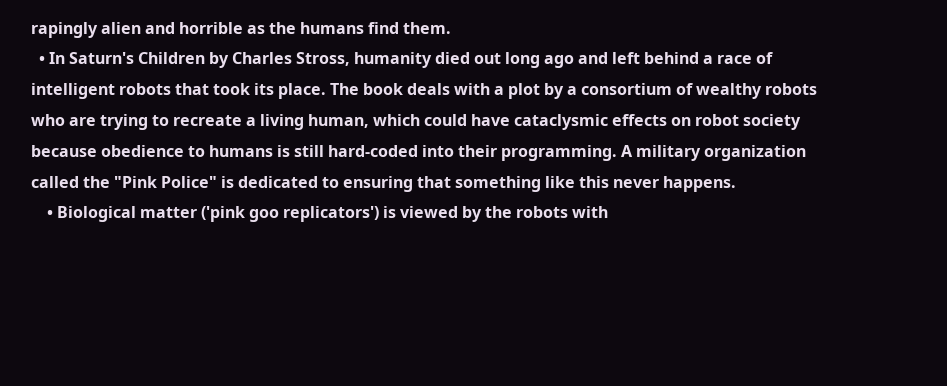rapingly alien and horrible as the humans find them.
  • In Saturn's Children by Charles Stross, humanity died out long ago and left behind a race of intelligent robots that took its place. The book deals with a plot by a consortium of wealthy robots who are trying to recreate a living human, which could have cataclysmic effects on robot society because obedience to humans is still hard-coded into their programming. A military organization called the "Pink Police" is dedicated to ensuring that something like this never happens.
    • Biological matter ('pink goo replicators') is viewed by the robots with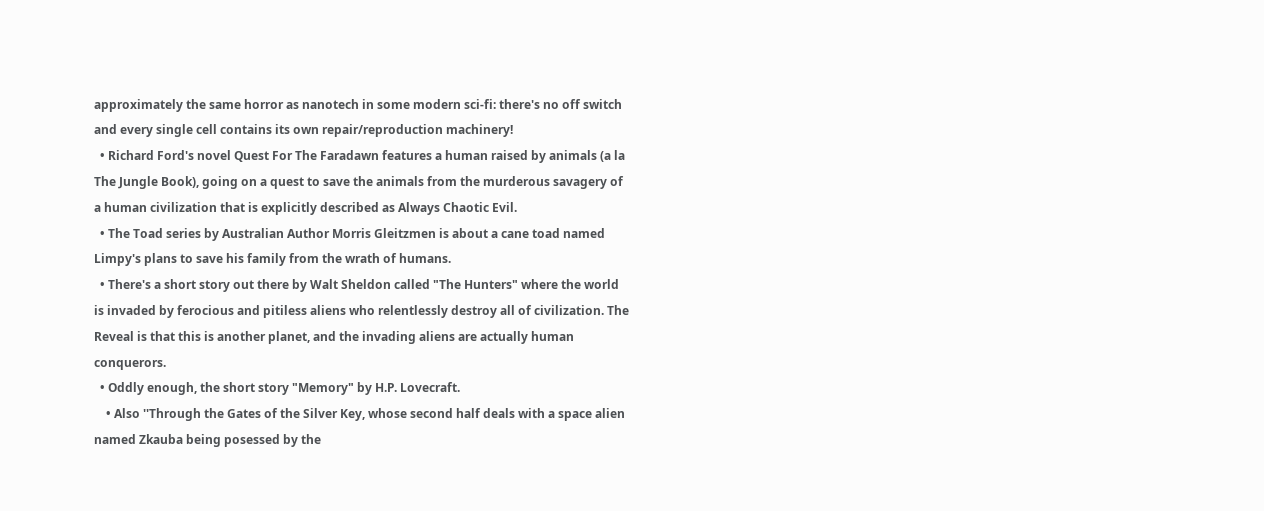approximately the same horror as nanotech in some modern sci-fi: there's no off switch and every single cell contains its own repair/reproduction machinery!
  • Richard Ford's novel Quest For The Faradawn features a human raised by animals (a la The Jungle Book), going on a quest to save the animals from the murderous savagery of a human civilization that is explicitly described as Always Chaotic Evil.
  • The Toad series by Australian Author Morris Gleitzmen is about a cane toad named Limpy's plans to save his family from the wrath of humans.
  • There's a short story out there by Walt Sheldon called "The Hunters" where the world is invaded by ferocious and pitiless aliens who relentlessly destroy all of civilization. The Reveal is that this is another planet, and the invading aliens are actually human conquerors.
  • Oddly enough, the short story "Memory" by H.P. Lovecraft.
    • Also ''Through the Gates of the Silver Key, whose second half deals with a space alien named Zkauba being posessed by the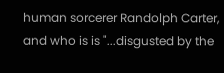human sorcerer Randolph Carter, and who is is "...disgusted by the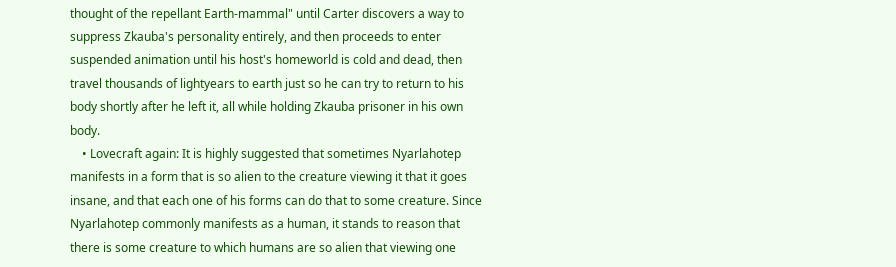thought of the repellant Earth-mammal" until Carter discovers a way to suppress Zkauba's personality entirely, and then proceeds to enter suspended animation until his host's homeworld is cold and dead, then travel thousands of lightyears to earth just so he can try to return to his body shortly after he left it, all while holding Zkauba prisoner in his own body.
    • Lovecraft again: It is highly suggested that sometimes Nyarlahotep manifests in a form that is so alien to the creature viewing it that it goes insane, and that each one of his forms can do that to some creature. Since Nyarlahotep commonly manifests as a human, it stands to reason that there is some creature to which humans are so alien that viewing one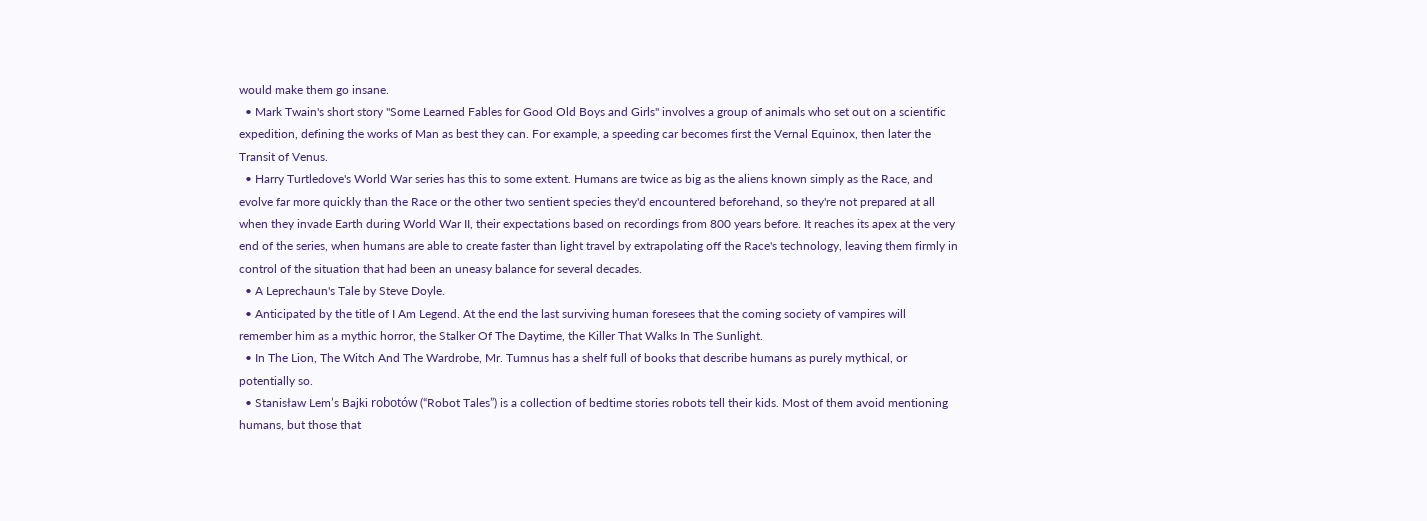would make them go insane.
  • Mark Twain's short story "Some Learned Fables for Good Old Boys and Girls" involves a group of animals who set out on a scientific expedition, defining the works of Man as best they can. For example, a speeding car becomes first the Vernal Equinox, then later the Transit of Venus.
  • Harry Turtledove's World War series has this to some extent. Humans are twice as big as the aliens known simply as the Race, and evolve far more quickly than the Race or the other two sentient species they'd encountered beforehand, so they're not prepared at all when they invade Earth during World War II, their expectations based on recordings from 800 years before. It reaches its apex at the very end of the series, when humans are able to create faster than light travel by extrapolating off the Race's technology, leaving them firmly in control of the situation that had been an uneasy balance for several decades.
  • A Leprechaun's Tale by Steve Doyle.
  • Anticipated by the title of I Am Legend. At the end the last surviving human foresees that the coming society of vampires will remember him as a mythic horror, the Stalker Of The Daytime, the Killer That Walks In The Sunlight.
  • In The Lion, The Witch And The Wardrobe, Mr. Tumnus has a shelf full of books that describe humans as purely mythical, or potentially so.
  • Stanisław Lem’s Bajki robotów (“Robot Tales”) is a collection of bedtime stories robots tell their kids. Most of them avoid mentioning humans, but those that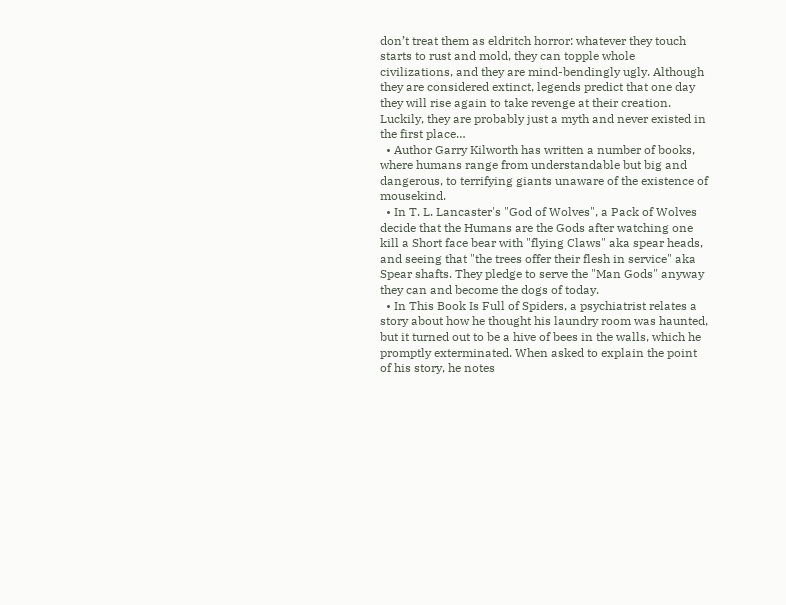don’t treat them as eldritch horror: whatever they touch starts to rust and mold, they can topple whole civilizations, and they are mind-bendingly ugly. Although they are considered extinct, legends predict that one day they will rise again to take revenge at their creation. Luckily, they are probably just a myth and never existed in the first place…
  • Author Garry Kilworth has written a number of books, where humans range from understandable but big and dangerous, to terrifying giants unaware of the existence of mousekind.
  • In T. L. Lancaster's "God of Wolves", a Pack of Wolves decide that the Humans are the Gods after watching one kill a Short face bear with "flying Claws" aka spear heads, and seeing that "the trees offer their flesh in service" aka Spear shafts. They pledge to serve the "Man Gods" anyway they can and become the dogs of today.
  • In This Book Is Full of Spiders, a psychiatrist relates a story about how he thought his laundry room was haunted, but it turned out to be a hive of bees in the walls, which he promptly exterminated. When asked to explain the point of his story, he notes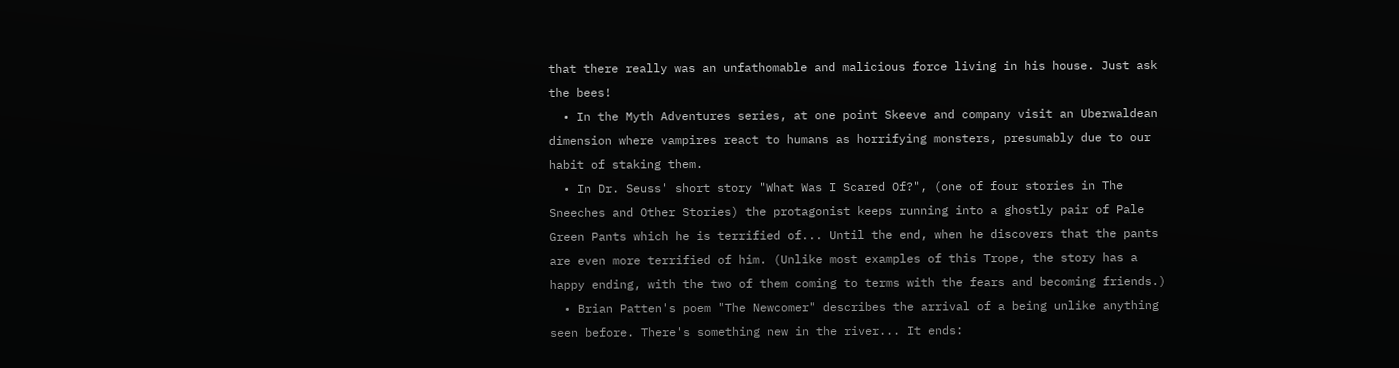that there really was an unfathomable and malicious force living in his house. Just ask the bees!
  • In the Myth Adventures series, at one point Skeeve and company visit an Uberwaldean dimension where vampires react to humans as horrifying monsters, presumably due to our habit of staking them.
  • In Dr. Seuss' short story "What Was I Scared Of?", (one of four stories in The Sneeches and Other Stories) the protagonist keeps running into a ghostly pair of Pale Green Pants which he is terrified of... Until the end, when he discovers that the pants are even more terrified of him. (Unlike most examples of this Trope, the story has a happy ending, with the two of them coming to terms with the fears and becoming friends.)
  • Brian Patten's poem "The Newcomer" describes the arrival of a being unlike anything seen before. There's something new in the river... It ends: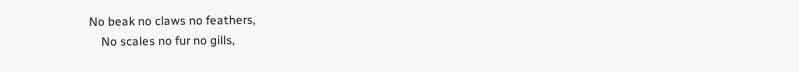No beak no claws no feathers,
    No scales no fur no gills,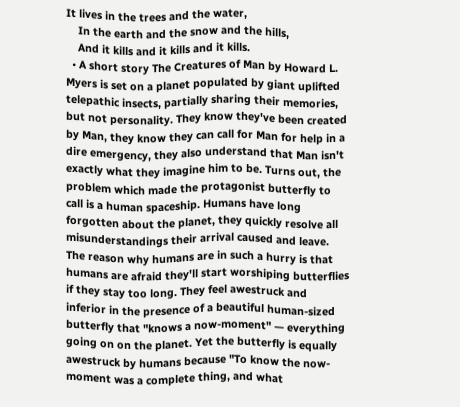It lives in the trees and the water,
    In the earth and the snow and the hills,
    And it kills and it kills and it kills.
  • A short story The Creatures of Man by Howard L. Myers is set on a planet populated by giant uplifted telepathic insects, partially sharing their memories, but not personality. They know they've been created by Man, they know they can call for Man for help in a dire emergency, they also understand that Man isn't exactly what they imagine him to be. Turns out, the problem which made the protagonist butterfly to call is a human spaceship. Humans have long forgotten about the planet, they quickly resolve all misunderstandings their arrival caused and leave. The reason why humans are in such a hurry is that humans are afraid they'll start worshiping butterflies if they stay too long. They feel awestruck and inferior in the presence of a beautiful human-sized butterfly that "knows a now-moment" — everything going on on the planet. Yet the butterfly is equally awestruck by humans because "To know the now-moment was a complete thing, and what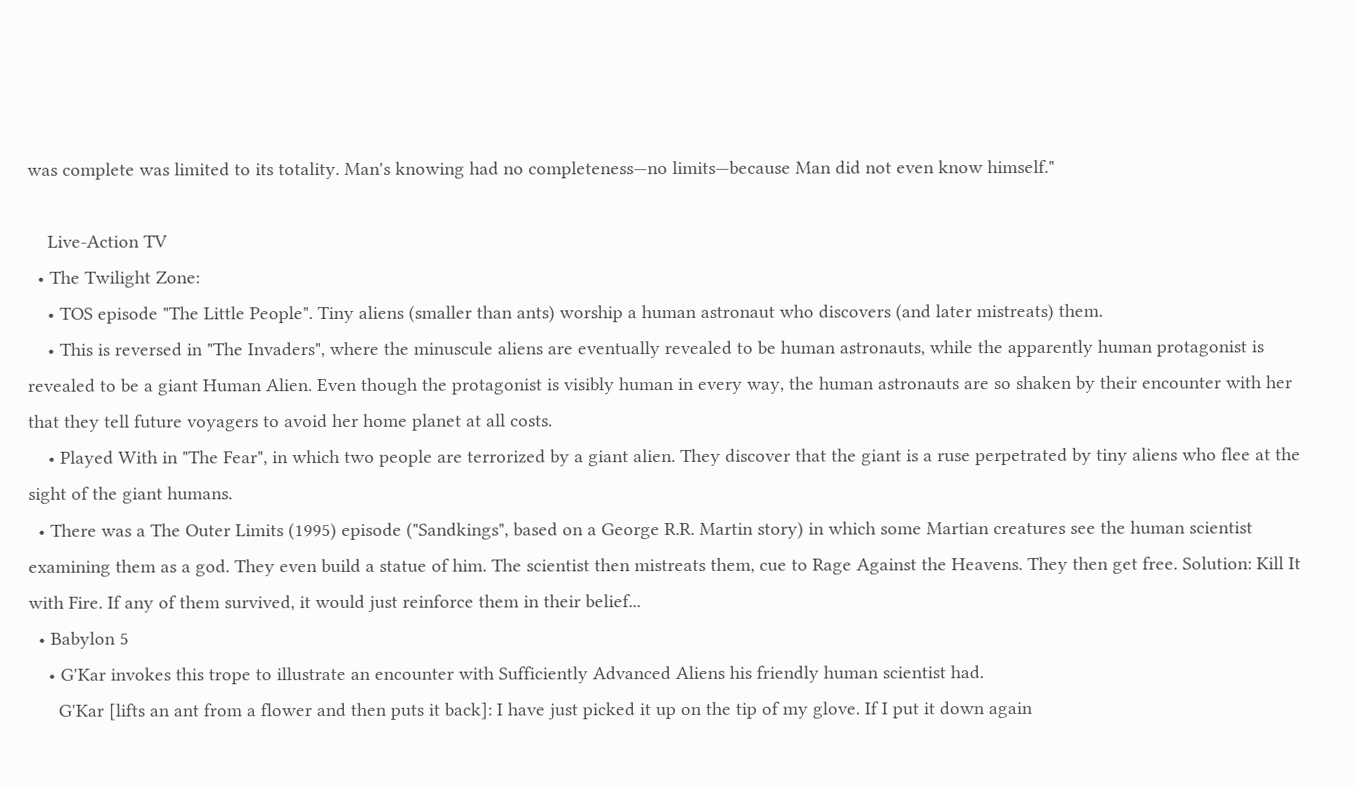was complete was limited to its totality. Man's knowing had no completeness—no limits—because Man did not even know himself."

    Live-Action TV
  • The Twilight Zone:
    • TOS episode "The Little People". Tiny aliens (smaller than ants) worship a human astronaut who discovers (and later mistreats) them.
    • This is reversed in "The Invaders", where the minuscule aliens are eventually revealed to be human astronauts, while the apparently human protagonist is revealed to be a giant Human Alien. Even though the protagonist is visibly human in every way, the human astronauts are so shaken by their encounter with her that they tell future voyagers to avoid her home planet at all costs.
    • Played With in "The Fear", in which two people are terrorized by a giant alien. They discover that the giant is a ruse perpetrated by tiny aliens who flee at the sight of the giant humans.
  • There was a The Outer Limits (1995) episode ("Sandkings", based on a George R.R. Martin story) in which some Martian creatures see the human scientist examining them as a god. They even build a statue of him. The scientist then mistreats them, cue to Rage Against the Heavens. They then get free. Solution: Kill It with Fire. If any of them survived, it would just reinforce them in their belief...
  • Babylon 5
    • G'Kar invokes this trope to illustrate an encounter with Sufficiently Advanced Aliens his friendly human scientist had.
      G'Kar [lifts an ant from a flower and then puts it back]: I have just picked it up on the tip of my glove. If I put it down again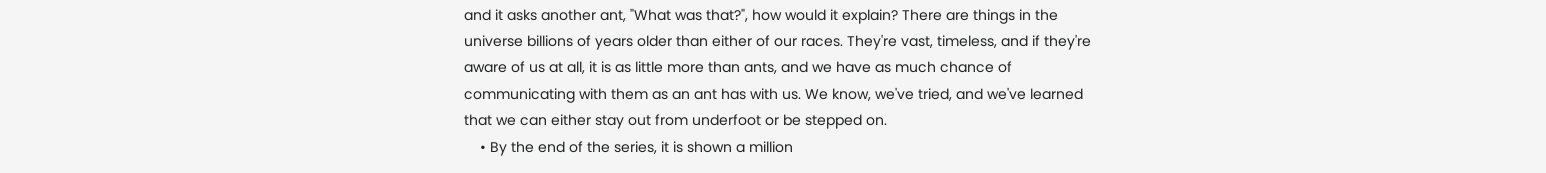and it asks another ant, "What was that?", how would it explain? There are things in the universe billions of years older than either of our races. They're vast, timeless, and if they're aware of us at all, it is as little more than ants, and we have as much chance of communicating with them as an ant has with us. We know, we've tried, and we've learned that we can either stay out from underfoot or be stepped on.
    • By the end of the series, it is shown a million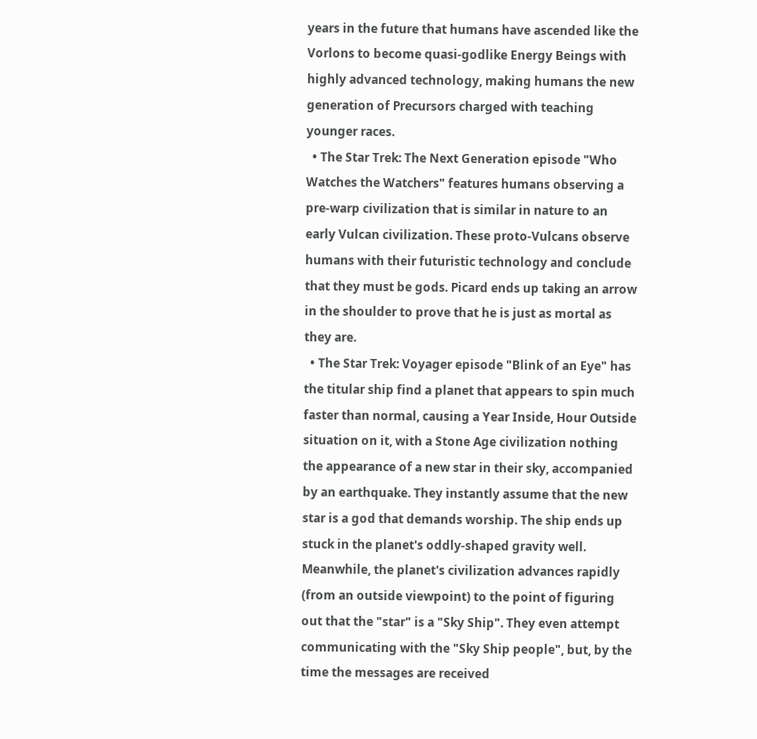years in the future that humans have ascended like the Vorlons to become quasi-godlike Energy Beings with highly advanced technology, making humans the new generation of Precursors charged with teaching younger races.
  • The Star Trek: The Next Generation episode "Who Watches the Watchers" features humans observing a pre-warp civilization that is similar in nature to an early Vulcan civilization. These proto-Vulcans observe humans with their futuristic technology and conclude that they must be gods. Picard ends up taking an arrow in the shoulder to prove that he is just as mortal as they are.
  • The Star Trek: Voyager episode "Blink of an Eye" has the titular ship find a planet that appears to spin much faster than normal, causing a Year Inside, Hour Outside situation on it, with a Stone Age civilization nothing the appearance of a new star in their sky, accompanied by an earthquake. They instantly assume that the new star is a god that demands worship. The ship ends up stuck in the planet's oddly-shaped gravity well. Meanwhile, the planet's civilization advances rapidly (from an outside viewpoint) to the point of figuring out that the "star" is a "Sky Ship". They even attempt communicating with the "Sky Ship people", but, by the time the messages are received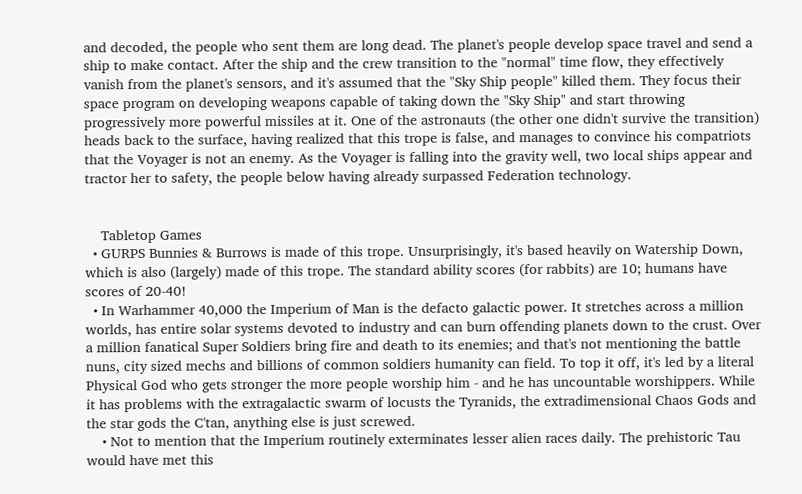and decoded, the people who sent them are long dead. The planet's people develop space travel and send a ship to make contact. After the ship and the crew transition to the "normal" time flow, they effectively vanish from the planet's sensors, and it's assumed that the "Sky Ship people" killed them. They focus their space program on developing weapons capable of taking down the "Sky Ship" and start throwing progressively more powerful missiles at it. One of the astronauts (the other one didn't survive the transition) heads back to the surface, having realized that this trope is false, and manages to convince his compatriots that the Voyager is not an enemy. As the Voyager is falling into the gravity well, two local ships appear and tractor her to safety, the people below having already surpassed Federation technology.


    Tabletop Games
  • GURPS Bunnies & Burrows is made of this trope. Unsurprisingly, it's based heavily on Watership Down, which is also (largely) made of this trope. The standard ability scores (for rabbits) are 10; humans have scores of 20-40!
  • In Warhammer 40,000 the Imperium of Man is the defacto galactic power. It stretches across a million worlds, has entire solar systems devoted to industry and can burn offending planets down to the crust. Over a million fanatical Super Soldiers bring fire and death to its enemies; and that's not mentioning the battle nuns, city sized mechs and billions of common soldiers humanity can field. To top it off, it's led by a literal Physical God who gets stronger the more people worship him - and he has uncountable worshippers. While it has problems with the extragalactic swarm of locusts the Tyranids, the extradimensional Chaos Gods and the star gods the C'tan, anything else is just screwed.
    • Not to mention that the Imperium routinely exterminates lesser alien races daily. The prehistoric Tau would have met this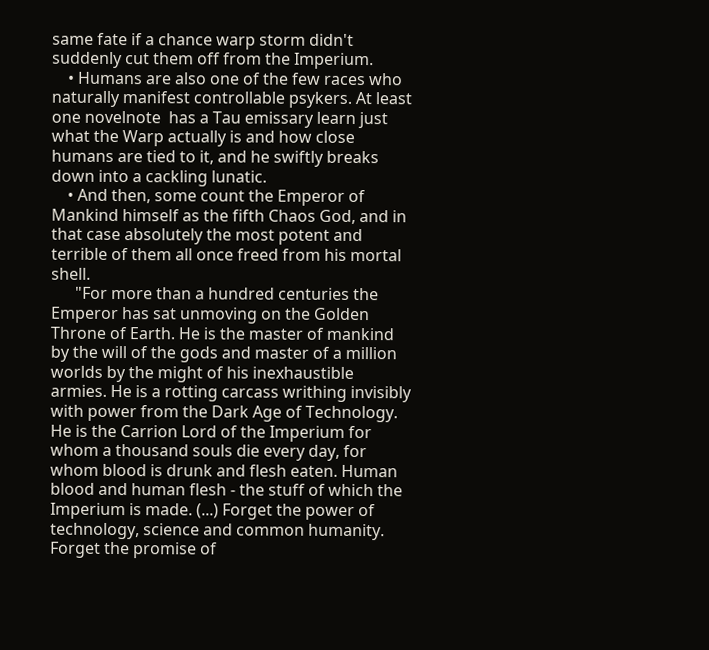same fate if a chance warp storm didn't suddenly cut them off from the Imperium.
    • Humans are also one of the few races who naturally manifest controllable psykers. At least one novelnote  has a Tau emissary learn just what the Warp actually is and how close humans are tied to it, and he swiftly breaks down into a cackling lunatic.
    • And then, some count the Emperor of Mankind himself as the fifth Chaos God, and in that case absolutely the most potent and terrible of them all once freed from his mortal shell.
      "For more than a hundred centuries the Emperor has sat unmoving on the Golden Throne of Earth. He is the master of mankind by the will of the gods and master of a million worlds by the might of his inexhaustible armies. He is a rotting carcass writhing invisibly with power from the Dark Age of Technology. He is the Carrion Lord of the Imperium for whom a thousand souls die every day, for whom blood is drunk and flesh eaten. Human blood and human flesh - the stuff of which the Imperium is made. (...) Forget the power of technology, science and common humanity. Forget the promise of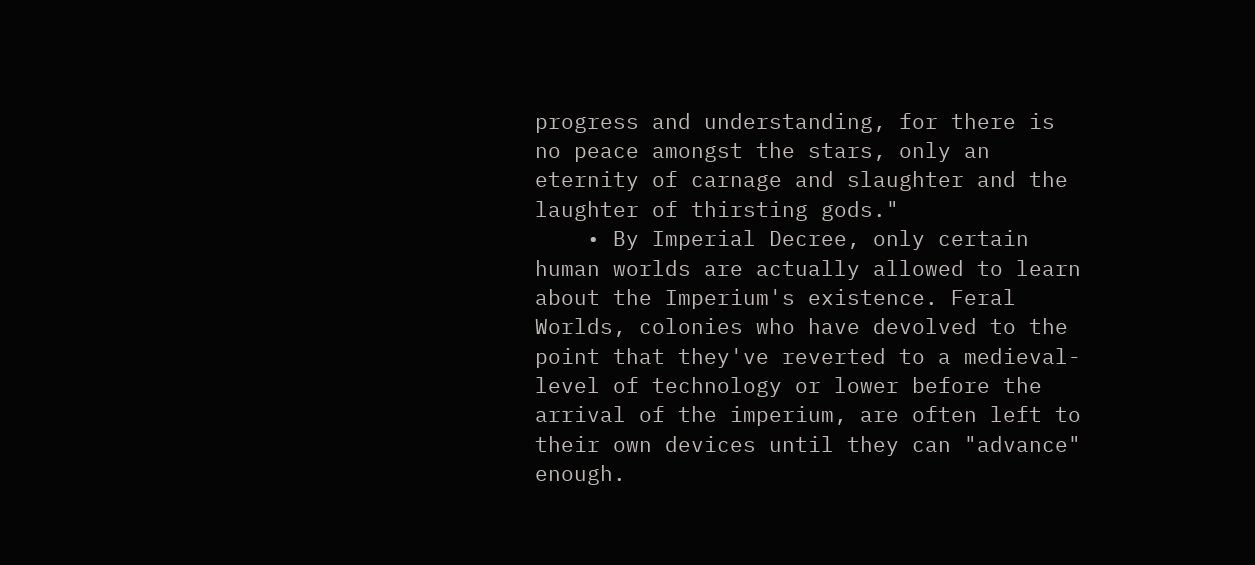progress and understanding, for there is no peace amongst the stars, only an eternity of carnage and slaughter and the laughter of thirsting gods."
    • By Imperial Decree, only certain human worlds are actually allowed to learn about the Imperium's existence. Feral Worlds, colonies who have devolved to the point that they've reverted to a medieval-level of technology or lower before the arrival of the imperium, are often left to their own devices until they can "advance" enough.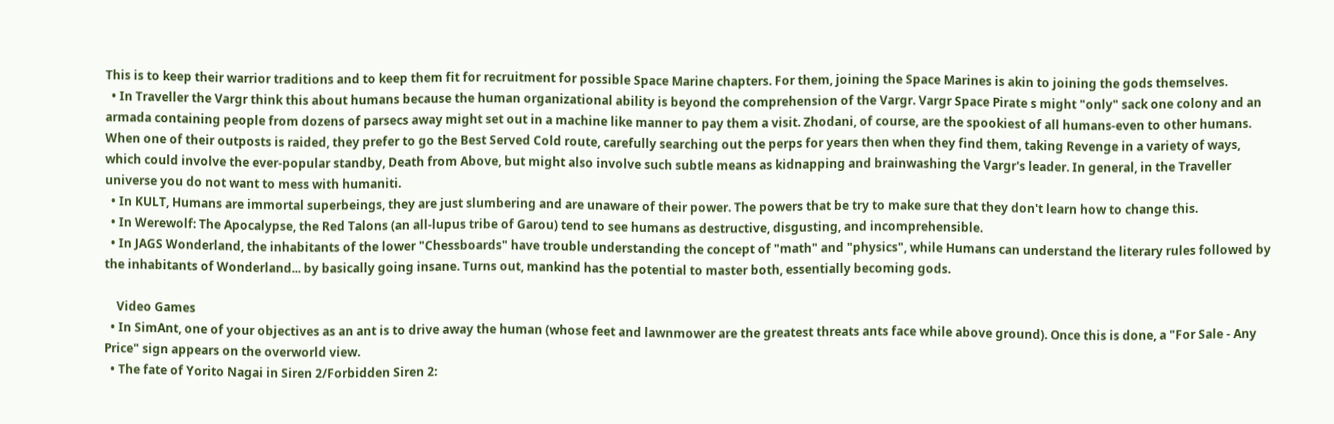This is to keep their warrior traditions and to keep them fit for recruitment for possible Space Marine chapters. For them, joining the Space Marines is akin to joining the gods themselves.
  • In Traveller the Vargr think this about humans because the human organizational ability is beyond the comprehension of the Vargr. Vargr Space Pirate s might "only" sack one colony and an armada containing people from dozens of parsecs away might set out in a machine like manner to pay them a visit. Zhodani, of course, are the spookiest of all humans-even to other humans. When one of their outposts is raided, they prefer to go the Best Served Cold route, carefully searching out the perps for years then when they find them, taking Revenge in a variety of ways, which could involve the ever-popular standby, Death from Above, but might also involve such subtle means as kidnapping and brainwashing the Vargr's leader. In general, in the Traveller universe you do not want to mess with humaniti.
  • In KULT, Humans are immortal superbeings, they are just slumbering and are unaware of their power. The powers that be try to make sure that they don't learn how to change this.
  • In Werewolf: The Apocalypse, the Red Talons (an all-lupus tribe of Garou) tend to see humans as destructive, disgusting, and incomprehensible.
  • In JAGS Wonderland, the inhabitants of the lower "Chessboards" have trouble understanding the concept of "math" and "physics", while Humans can understand the literary rules followed by the inhabitants of Wonderland... by basically going insane. Turns out, mankind has the potential to master both, essentially becoming gods.

    Video Games
  • In SimAnt, one of your objectives as an ant is to drive away the human (whose feet and lawnmower are the greatest threats ants face while above ground). Once this is done, a "For Sale - Any Price" sign appears on the overworld view.
  • The fate of Yorito Nagai in Siren 2/Forbidden Siren 2: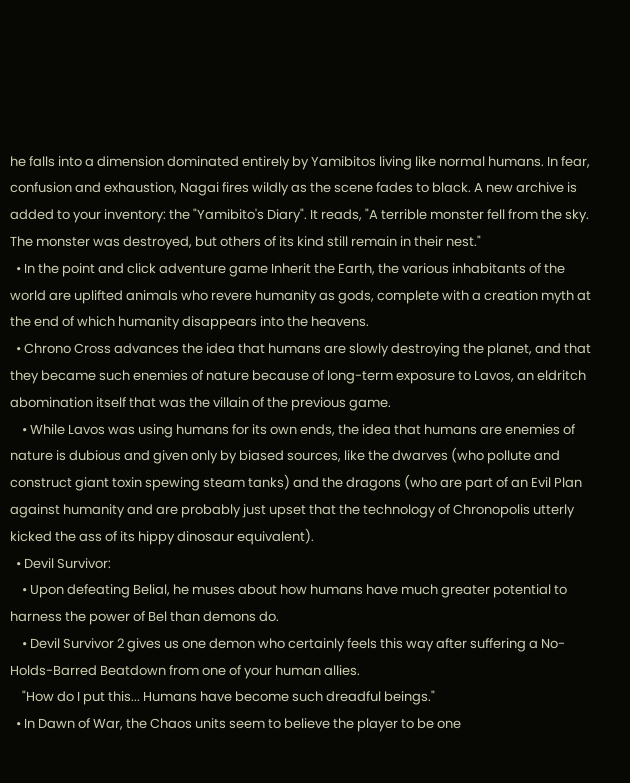he falls into a dimension dominated entirely by Yamibitos living like normal humans. In fear, confusion and exhaustion, Nagai fires wildly as the scene fades to black. A new archive is added to your inventory: the "Yamibito's Diary". It reads, "A terrible monster fell from the sky. The monster was destroyed, but others of its kind still remain in their nest."
  • In the point and click adventure game Inherit the Earth, the various inhabitants of the world are uplifted animals who revere humanity as gods, complete with a creation myth at the end of which humanity disappears into the heavens.
  • Chrono Cross advances the idea that humans are slowly destroying the planet, and that they became such enemies of nature because of long-term exposure to Lavos, an eldritch abomination itself that was the villain of the previous game.
    • While Lavos was using humans for its own ends, the idea that humans are enemies of nature is dubious and given only by biased sources, like the dwarves (who pollute and construct giant toxin spewing steam tanks) and the dragons (who are part of an Evil Plan against humanity and are probably just upset that the technology of Chronopolis utterly kicked the ass of its hippy dinosaur equivalent).
  • Devil Survivor:
    • Upon defeating Belial, he muses about how humans have much greater potential to harness the power of Bel than demons do.
    • Devil Survivor 2 gives us one demon who certainly feels this way after suffering a No-Holds-Barred Beatdown from one of your human allies.
    "How do I put this... Humans have become such dreadful beings."
  • In Dawn of War, the Chaos units seem to believe the player to be one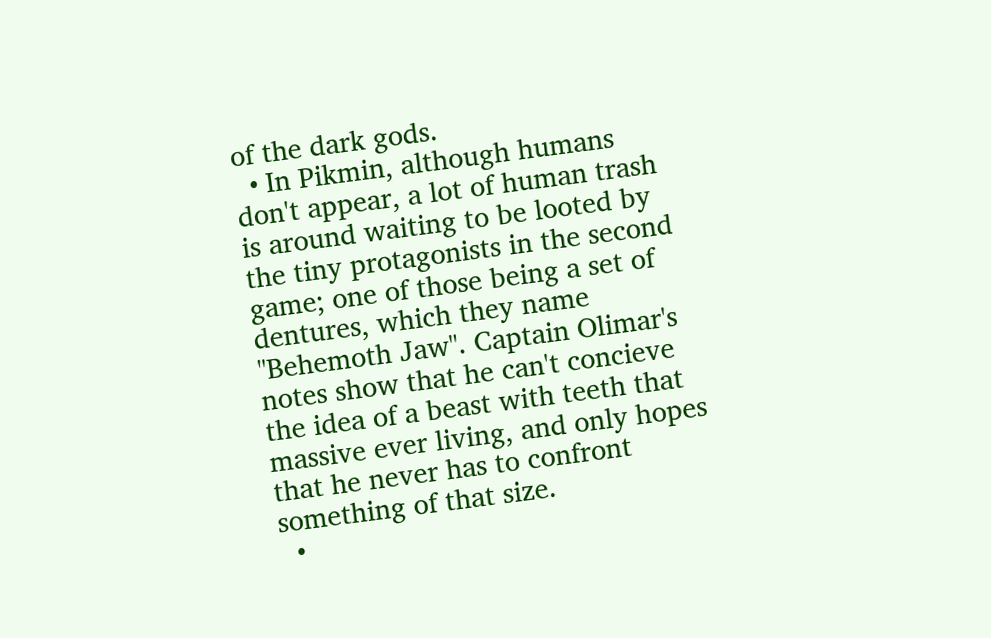of the dark gods.
  • In Pikmin, although humans don't appear, a lot of human trash is around waiting to be looted by the tiny protagonists in the second game; one of those being a set of dentures, which they name "Behemoth Jaw". Captain Olimar's notes show that he can't concieve the idea of a beast with teeth that massive ever living, and only hopes that he never has to confront something of that size.
  •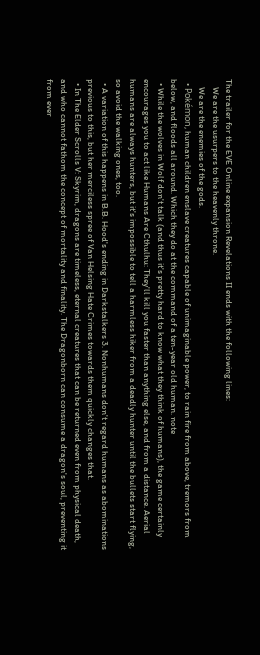The trailer for the EVE Online expansion Revelations II ends with the following lines:
    We are the usurpers to the heavenly throne.
    We are the enemies of the gods.
  • Pokémon, human children enslave creatures capable of unimaginable power, to rain fire from above, tremors from below, and floods all around. Which they do at the command of a ten-year old human. note
  • While the wolves in Wolf don't talk (and thus it's pretty hard to know what they think of humans), the game certainly encourages you to act like Humans Are Cthulhu: They'll kill you faster than anything else, and from a distance. Aerial humans are always hunters, but it's impossible to tell a harmless hiker from a deadly hunter until the bullets start flying, so avoid the walking ones, too.
  • A variation of this happens in B.B. Hood's ending in Darkstalkers 3. Nonhumans don't regard humans as abominations previous to this, but her merciless spree of Van Helsing Hate Crimes towards them quickly changes that.
  • In The Elder Scrolls V: Skyrim, dragons are timeless, eternal creatures that can be returned even from physical death, and who cannot fathom the concept of mortality and finality. The Dragonborn can consume a dragon's soul, preventing it from ever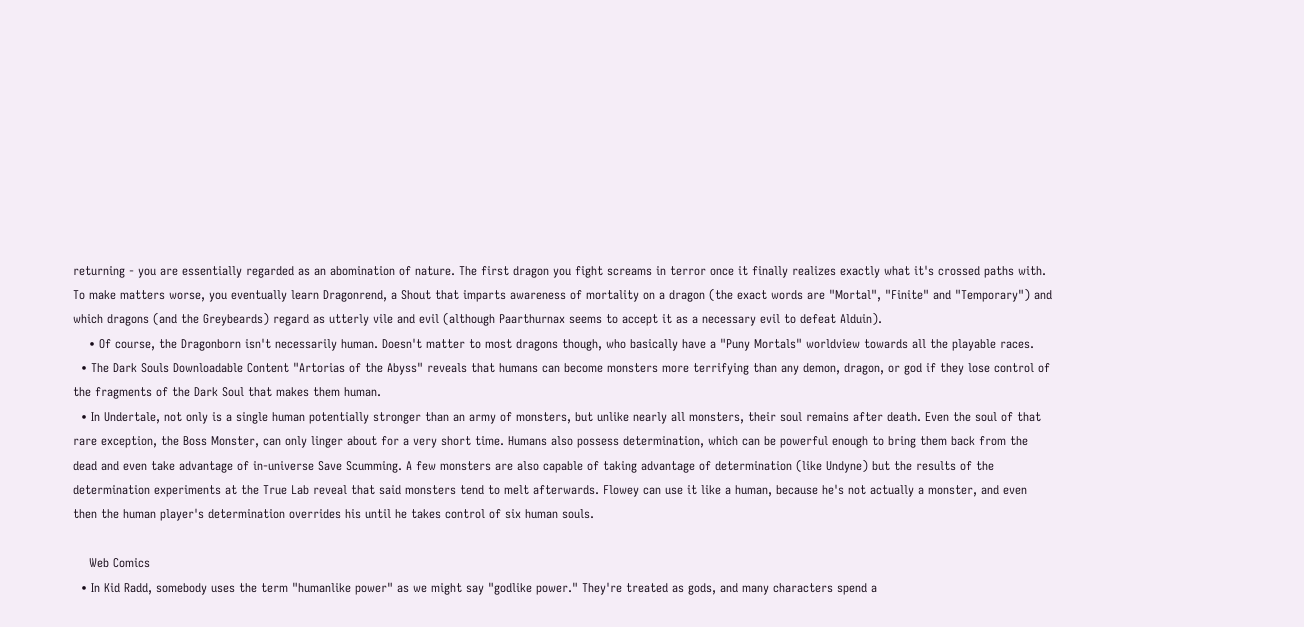returning - you are essentially regarded as an abomination of nature. The first dragon you fight screams in terror once it finally realizes exactly what it's crossed paths with. To make matters worse, you eventually learn Dragonrend, a Shout that imparts awareness of mortality on a dragon (the exact words are "Mortal", "Finite" and "Temporary") and which dragons (and the Greybeards) regard as utterly vile and evil (although Paarthurnax seems to accept it as a necessary evil to defeat Alduin).
    • Of course, the Dragonborn isn't necessarily human. Doesn't matter to most dragons though, who basically have a "Puny Mortals" worldview towards all the playable races.
  • The Dark Souls Downloadable Content "Artorias of the Abyss" reveals that humans can become monsters more terrifying than any demon, dragon, or god if they lose control of the fragments of the Dark Soul that makes them human.
  • In Undertale, not only is a single human potentially stronger than an army of monsters, but unlike nearly all monsters, their soul remains after death. Even the soul of that rare exception, the Boss Monster, can only linger about for a very short time. Humans also possess determination, which can be powerful enough to bring them back from the dead and even take advantage of in-universe Save Scumming. A few monsters are also capable of taking advantage of determination (like Undyne) but the results of the determination experiments at the True Lab reveal that said monsters tend to melt afterwards. Flowey can use it like a human, because he's not actually a monster, and even then the human player's determination overrides his until he takes control of six human souls.

    Web Comics
  • In Kid Radd, somebody uses the term "humanlike power" as we might say "godlike power." They're treated as gods, and many characters spend a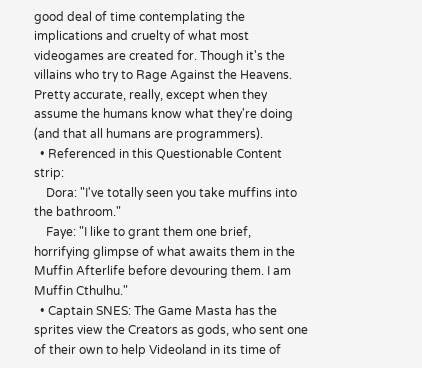good deal of time contemplating the implications and cruelty of what most videogames are created for. Though it's the villains who try to Rage Against the Heavens. Pretty accurate, really, except when they assume the humans know what they're doing (and that all humans are programmers).
  • Referenced in this Questionable Content strip:
    Dora: "I've totally seen you take muffins into the bathroom."
    Faye: "I like to grant them one brief, horrifying glimpse of what awaits them in the Muffin Afterlife before devouring them. I am Muffin Cthulhu."
  • Captain SNES: The Game Masta has the sprites view the Creators as gods, who sent one of their own to help Videoland in its time of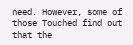need. However, some of those Touched find out that the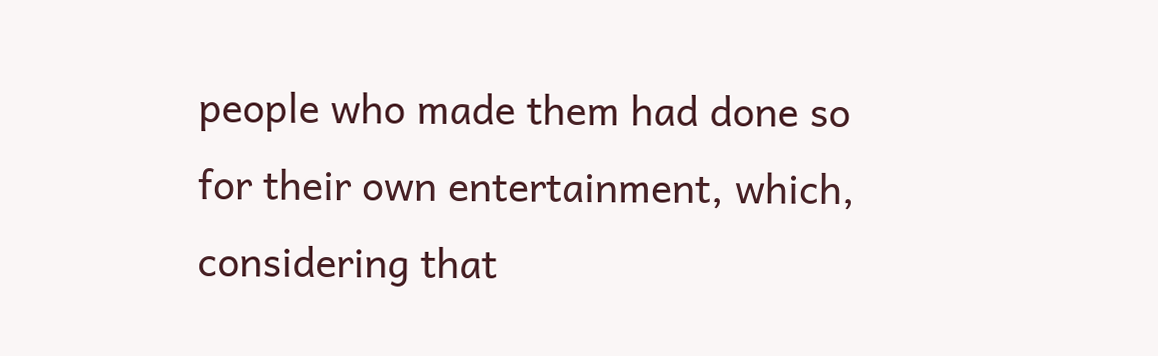people who made them had done so for their own entertainment, which, considering that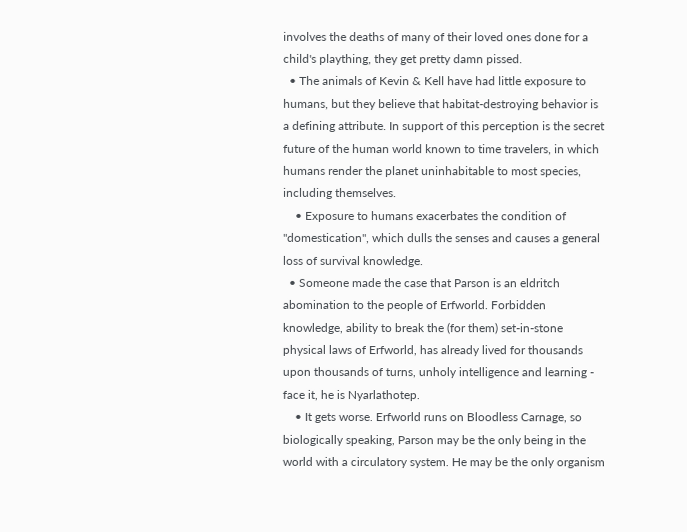involves the deaths of many of their loved ones done for a child's plaything, they get pretty damn pissed.
  • The animals of Kevin & Kell have had little exposure to humans, but they believe that habitat-destroying behavior is a defining attribute. In support of this perception is the secret future of the human world known to time travelers, in which humans render the planet uninhabitable to most species, including themselves.
    • Exposure to humans exacerbates the condition of "domestication", which dulls the senses and causes a general loss of survival knowledge.
  • Someone made the case that Parson is an eldritch abomination to the people of Erfworld. Forbidden knowledge, ability to break the (for them) set-in-stone physical laws of Erfworld, has already lived for thousands upon thousands of turns, unholy intelligence and learning - face it, he is Nyarlathotep.
    • It gets worse. Erfworld runs on Bloodless Carnage, so biologically speaking, Parson may be the only being in the world with a circulatory system. He may be the only organism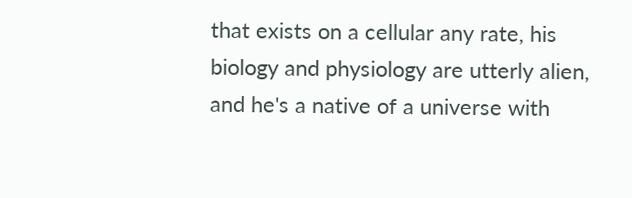that exists on a cellular any rate, his biology and physiology are utterly alien, and he's a native of a universe with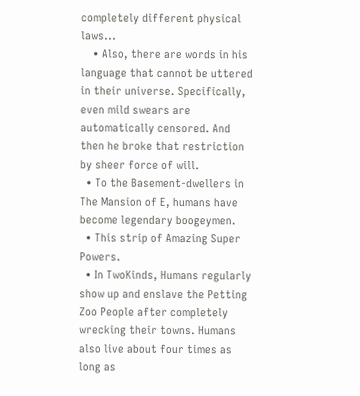completely different physical laws...
    • Also, there are words in his language that cannot be uttered in their universe. Specifically, even mild swears are automatically censored. And then he broke that restriction by sheer force of will.
  • To the Basement-dwellers in The Mansion of E, humans have become legendary boogeymen.
  • This strip of Amazing Super Powers.
  • In TwoKinds, Humans regularly show up and enslave the Petting Zoo People after completely wrecking their towns. Humans also live about four times as long as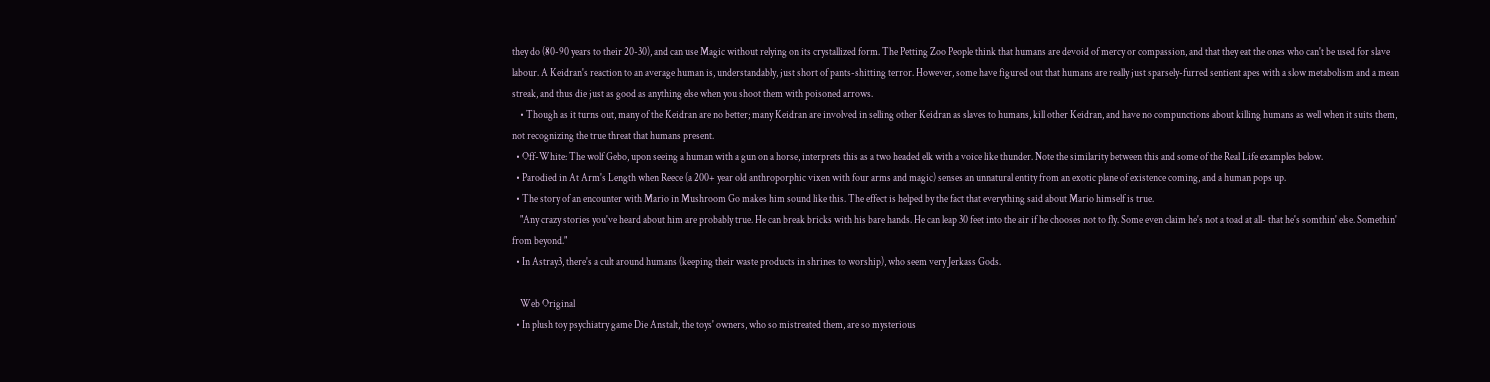they do (80-90 years to their 20-30), and can use Magic without relying on its crystallized form. The Petting Zoo People think that humans are devoid of mercy or compassion, and that they eat the ones who can't be used for slave labour. A Keidran's reaction to an average human is, understandably, just short of pants-shitting terror. However, some have figured out that humans are really just sparsely-furred sentient apes with a slow metabolism and a mean streak, and thus die just as good as anything else when you shoot them with poisoned arrows.
    • Though as it turns out, many of the Keidran are no better; many Keidran are involved in selling other Keidran as slaves to humans, kill other Keidran, and have no compunctions about killing humans as well when it suits them, not recognizing the true threat that humans present.
  • Off-White: The wolf Gebo, upon seeing a human with a gun on a horse, interprets this as a two headed elk with a voice like thunder. Note the similarity between this and some of the Real Life examples below.
  • Parodied in At Arm's Length when Reece (a 200+ year old anthroporphic vixen with four arms and magic) senses an unnatural entity from an exotic plane of existence coming, and a human pops up.
  • The story of an encounter with Mario in Mushroom Go makes him sound like this. The effect is helped by the fact that everything said about Mario himself is true.
    "Any crazy stories you've heard about him are probably true. He can break bricks with his bare hands. He can leap 30 feet into the air if he chooses not to fly. Some even claim he's not a toad at all- that he's somthin' else. Somethin' from beyond."
  • In Astray3, there's a cult around humans (keeping their waste products in shrines to worship), who seem very Jerkass Gods.

    Web Original
  • In plush toy psychiatry game Die Anstalt, the toys' owners, who so mistreated them, are so mysterious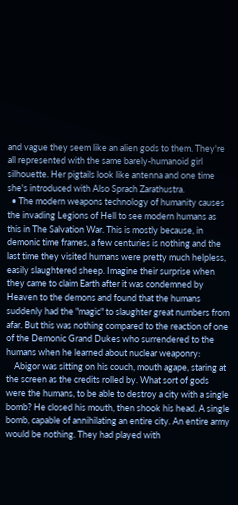and vague they seem like an alien gods to them. They're all represented with the same barely-humanoid girl silhouette. Her pigtails look like antenna and one time she's introduced with Also Sprach Zarathustra.
  • The modern weapons technology of humanity causes the invading Legions of Hell to see modern humans as this in The Salvation War. This is mostly because, in demonic time frames, a few centuries is nothing and the last time they visited humans were pretty much helpless, easily slaughtered sheep. Imagine their surprise when they came to claim Earth after it was condemned by Heaven to the demons and found that the humans suddenly had the "magic" to slaughter great numbers from afar. But this was nothing compared to the reaction of one of the Demonic Grand Dukes who surrendered to the humans when he learned about nuclear weaponry:
    Abigor was sitting on his couch, mouth agape, staring at the screen as the credits rolled by. What sort of gods were the humans, to be able to destroy a city with a single bomb? He closed his mouth, then shook his head. A single bomb, capable of annihilating an entire city. An entire army would be nothing. They had played with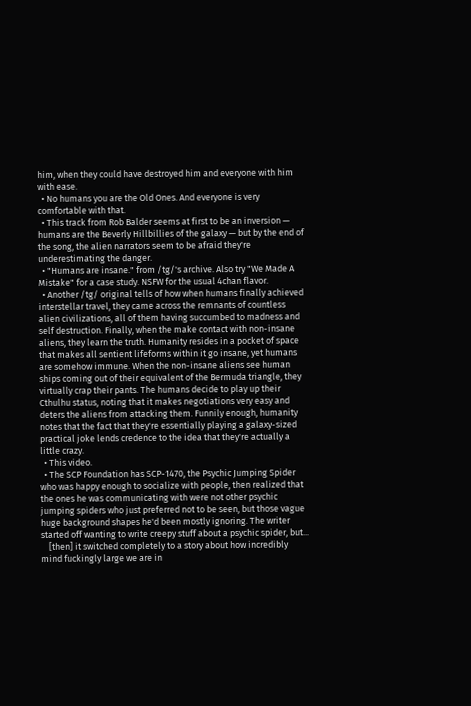him, when they could have destroyed him and everyone with him with ease.
  • No humans you are the Old Ones. And everyone is very comfortable with that.
  • This track from Rob Balder seems at first to be an inversion — humans are the Beverly Hillbillies of the galaxy — but by the end of the song, the alien narrators seem to be afraid they're underestimating the danger.
  • "Humans are insane." from /tg/'s archive. Also try "We Made A Mistake" for a case study. NSFW for the usual 4chan flavor.
  • Another /tg/ original tells of how when humans finally achieved interstellar travel, they came across the remnants of countless alien civilizations, all of them having succumbed to madness and self destruction. Finally, when the make contact with non-insane aliens, they learn the truth. Humanity resides in a pocket of space that makes all sentient lifeforms within it go insane, yet humans are somehow immune. When the non-insane aliens see human ships coming out of their equivalent of the Bermuda triangle, they virtually crap their pants. The humans decide to play up their Cthulhu status, noting that it makes negotiations very easy and deters the aliens from attacking them. Funnily enough, humanity notes that the fact that they're essentially playing a galaxy-sized practical joke lends credence to the idea that they're actually a little crazy.
  • This video.
  • The SCP Foundation has SCP-1470, the Psychic Jumping Spider who was happy enough to socialize with people, then realized that the ones he was communicating with were not other psychic jumping spiders who just preferred not to be seen, but those vague huge background shapes he'd been mostly ignoring. The writer started off wanting to write creepy stuff about a psychic spider, but...
    [then] it switched completely to a story about how incredibly mind fuckingly large we are in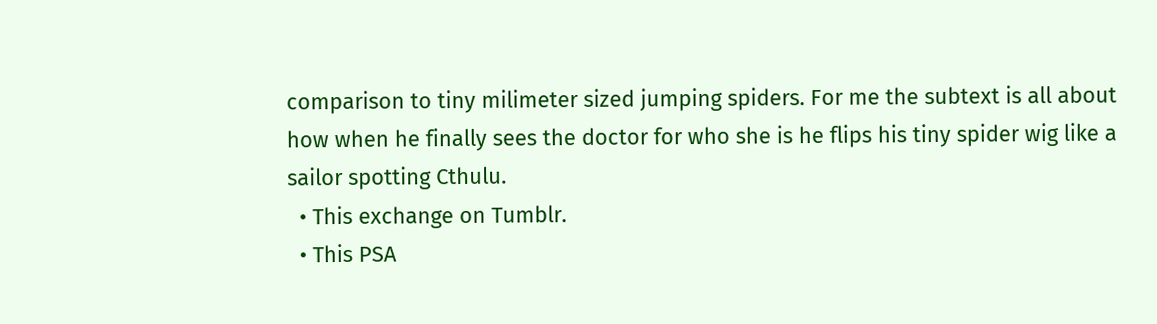comparison to tiny milimeter sized jumping spiders. For me the subtext is all about how when he finally sees the doctor for who she is he flips his tiny spider wig like a sailor spotting Cthulu.
  • This exchange on Tumblr.
  • This PSA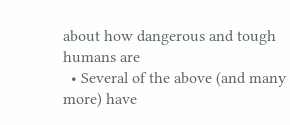about how dangerous and tough humans are
  • Several of the above (and many more) have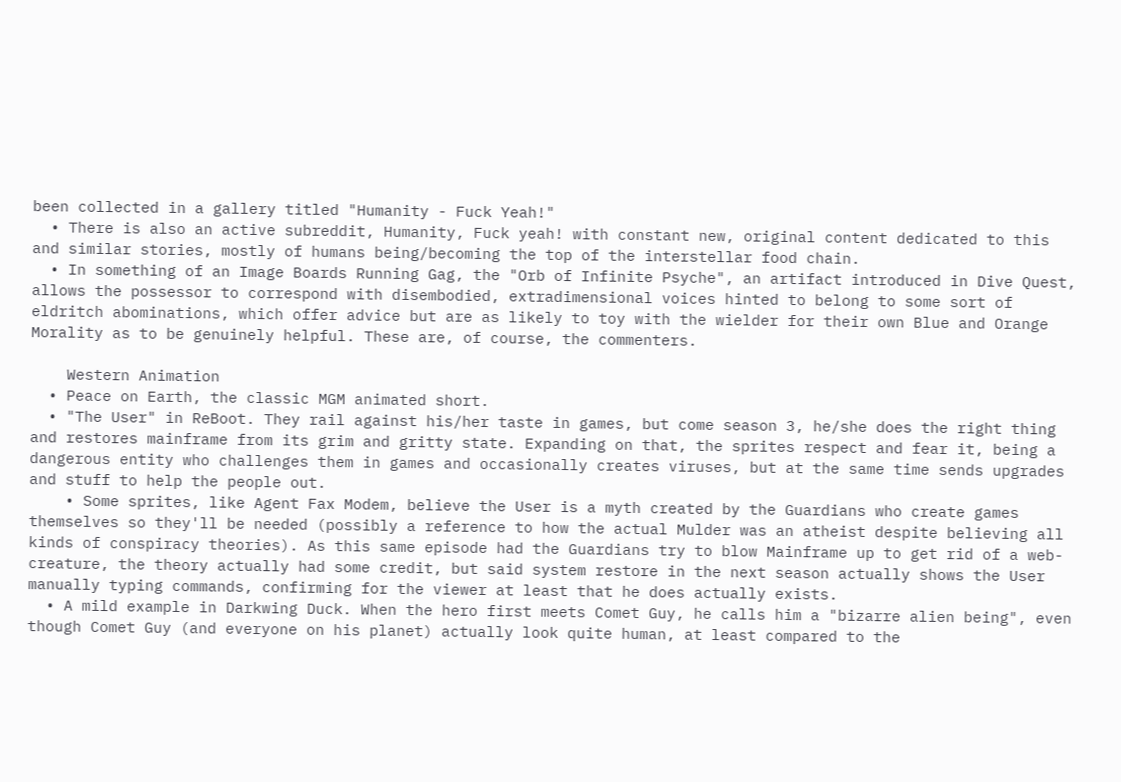been collected in a gallery titled "Humanity - Fuck Yeah!"
  • There is also an active subreddit, Humanity, Fuck yeah! with constant new, original content dedicated to this and similar stories, mostly of humans being/becoming the top of the interstellar food chain.
  • In something of an Image Boards Running Gag, the "Orb of Infinite Psyche", an artifact introduced in Dive Quest, allows the possessor to correspond with disembodied, extradimensional voices hinted to belong to some sort of eldritch abominations, which offer advice but are as likely to toy with the wielder for their own Blue and Orange Morality as to be genuinely helpful. These are, of course, the commenters.

    Western Animation
  • Peace on Earth, the classic MGM animated short.
  • "The User" in ReBoot. They rail against his/her taste in games, but come season 3, he/she does the right thing and restores mainframe from its grim and gritty state. Expanding on that, the sprites respect and fear it, being a dangerous entity who challenges them in games and occasionally creates viruses, but at the same time sends upgrades and stuff to help the people out.
    • Some sprites, like Agent Fax Modem, believe the User is a myth created by the Guardians who create games themselves so they'll be needed (possibly a reference to how the actual Mulder was an atheist despite believing all kinds of conspiracy theories). As this same episode had the Guardians try to blow Mainframe up to get rid of a web-creature, the theory actually had some credit, but said system restore in the next season actually shows the User manually typing commands, confirming for the viewer at least that he does actually exists.
  • A mild example in Darkwing Duck. When the hero first meets Comet Guy, he calls him a "bizarre alien being", even though Comet Guy (and everyone on his planet) actually look quite human, at least compared to the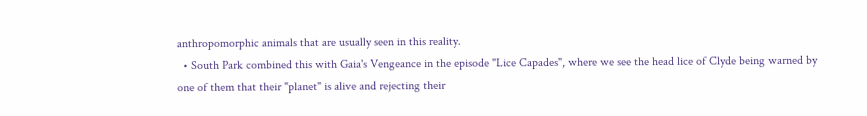anthropomorphic animals that are usually seen in this reality.
  • South Park combined this with Gaia's Vengeance in the episode "Lice Capades", where we see the head lice of Clyde being warned by one of them that their "planet" is alive and rejecting their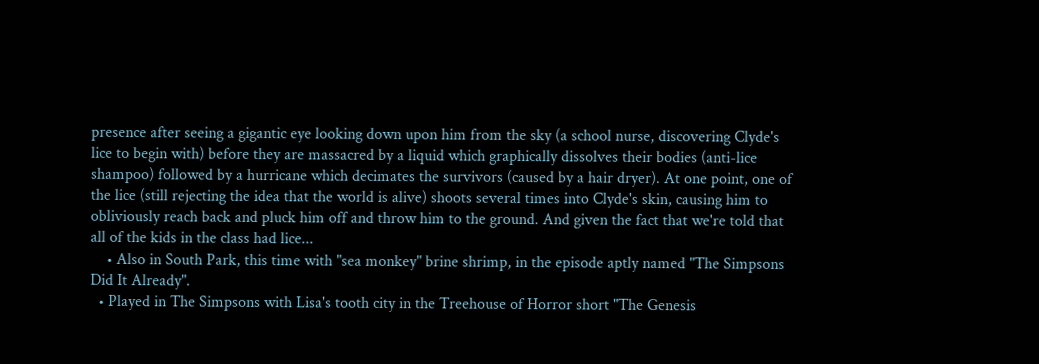presence after seeing a gigantic eye looking down upon him from the sky (a school nurse, discovering Clyde's lice to begin with) before they are massacred by a liquid which graphically dissolves their bodies (anti-lice shampoo) followed by a hurricane which decimates the survivors (caused by a hair dryer). At one point, one of the lice (still rejecting the idea that the world is alive) shoots several times into Clyde's skin, causing him to obliviously reach back and pluck him off and throw him to the ground. And given the fact that we're told that all of the kids in the class had lice...
    • Also in South Park, this time with "sea monkey" brine shrimp, in the episode aptly named "The Simpsons Did It Already".
  • Played in The Simpsons with Lisa's tooth city in the Treehouse of Horror short "The Genesis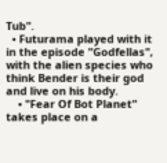Tub".
  • Futurama played with it in the episode "Godfellas", with the alien species who think Bender is their god and live on his body.
    • "Fear Of Bot Planet" takes place on a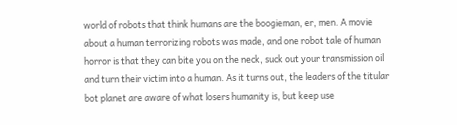world of robots that think humans are the boogieman, er, men. A movie about a human terrorizing robots was made, and one robot tale of human horror is that they can bite you on the neck, suck out your transmission oil and turn their victim into a human. As it turns out, the leaders of the titular bot planet are aware of what losers humanity is, but keep use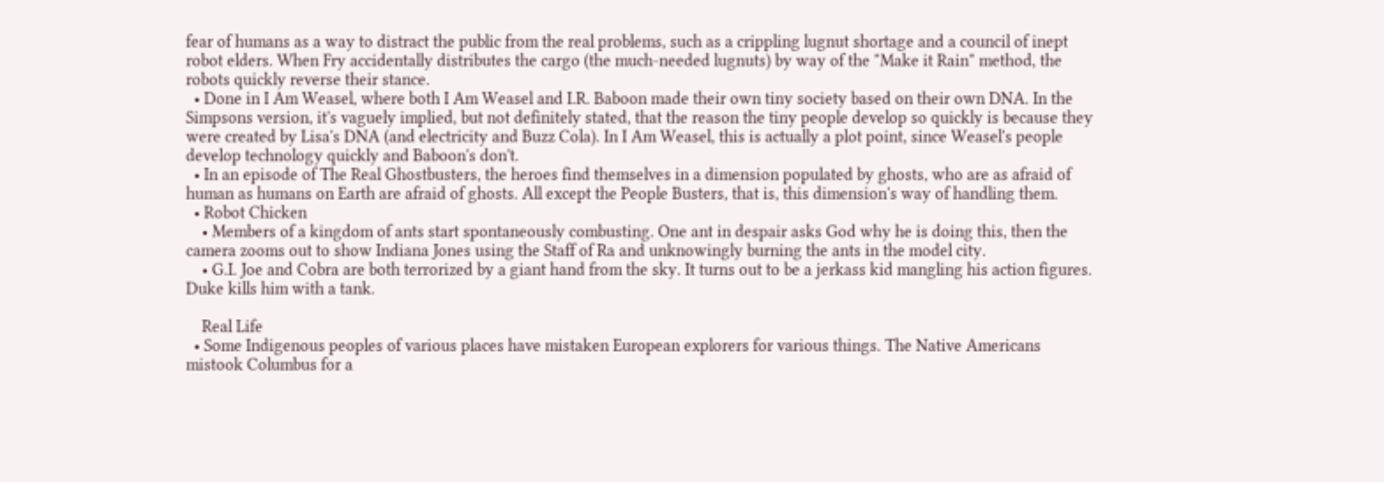fear of humans as a way to distract the public from the real problems, such as a crippling lugnut shortage and a council of inept robot elders. When Fry accidentally distributes the cargo (the much-needed lugnuts) by way of the "Make it Rain" method, the robots quickly reverse their stance.
  • Done in I Am Weasel, where both I Am Weasel and I.R. Baboon made their own tiny society based on their own DNA. In the Simpsons version, it's vaguely implied, but not definitely stated, that the reason the tiny people develop so quickly is because they were created by Lisa's DNA (and electricity and Buzz Cola). In I Am Weasel, this is actually a plot point, since Weasel's people develop technology quickly and Baboon's don't.
  • In an episode of The Real Ghostbusters, the heroes find themselves in a dimension populated by ghosts, who are as afraid of human as humans on Earth are afraid of ghosts. All except the People Busters, that is, this dimension's way of handling them.
  • Robot Chicken
    • Members of a kingdom of ants start spontaneously combusting. One ant in despair asks God why he is doing this, then the camera zooms out to show Indiana Jones using the Staff of Ra and unknowingly burning the ants in the model city.
    • G.I. Joe and Cobra are both terrorized by a giant hand from the sky. It turns out to be a jerkass kid mangling his action figures. Duke kills him with a tank.

    Real Life
  • Some Indigenous peoples of various places have mistaken European explorers for various things. The Native Americans mistook Columbus for a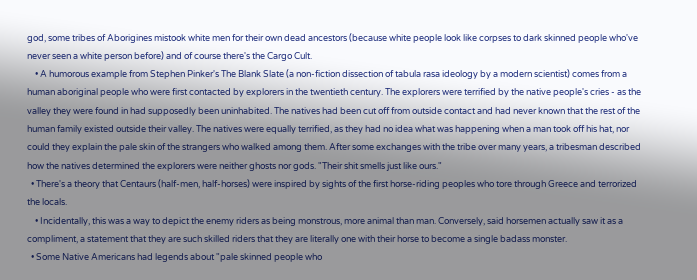god, some tribes of Aborigines mistook white men for their own dead ancestors (because white people look like corpses to dark skinned people who've never seen a white person before) and of course there's the Cargo Cult.
    • A humorous example from Stephen Pinker's The Blank Slate (a non-fiction dissection of tabula rasa ideology by a modern scientist) comes from a human aboriginal people who were first contacted by explorers in the twentieth century. The explorers were terrified by the native people's cries - as the valley they were found in had supposedly been uninhabited. The natives had been cut off from outside contact and had never known that the rest of the human family existed outside their valley. The natives were equally terrified, as they had no idea what was happening when a man took off his hat, nor could they explain the pale skin of the strangers who walked among them. After some exchanges with the tribe over many years, a tribesman described how the natives determined the explorers were neither ghosts nor gods. "Their shit smells just like ours."
  • There's a theory that Centaurs (half-men, half-horses) were inspired by sights of the first horse-riding peoples who tore through Greece and terrorized the locals.
    • Incidentally, this was a way to depict the enemy riders as being monstrous, more animal than man. Conversely, said horsemen actually saw it as a compliment, a statement that they are such skilled riders that they are literally one with their horse to become a single badass monster.
  • Some Native Americans had legends about "pale skinned people who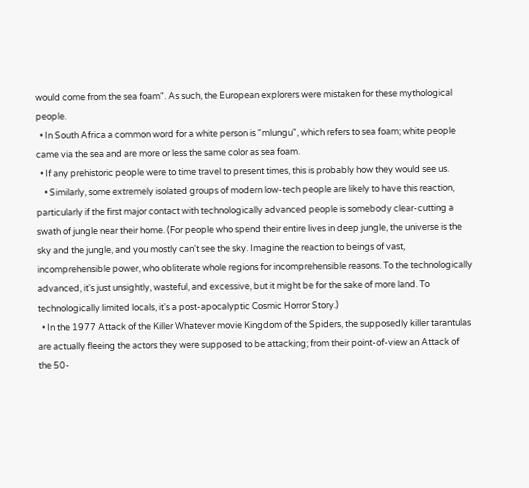would come from the sea foam". As such, the European explorers were mistaken for these mythological people.
  • In South Africa a common word for a white person is "mlungu", which refers to sea foam; white people came via the sea and are more or less the same color as sea foam.
  • If any prehistoric people were to time travel to present times, this is probably how they would see us.
    • Similarly, some extremely isolated groups of modern low-tech people are likely to have this reaction, particularly if the first major contact with technologically advanced people is somebody clear-cutting a swath of jungle near their home. (For people who spend their entire lives in deep jungle, the universe is the sky and the jungle, and you mostly can't see the sky. Imagine the reaction to beings of vast, incomprehensible power, who obliterate whole regions for incomprehensible reasons. To the technologically advanced, it's just unsightly, wasteful, and excessive, but it might be for the sake of more land. To technologically limited locals, it's a post-apocalyptic Cosmic Horror Story.)
  • In the 1977 Attack of the Killer Whatever movie Kingdom of the Spiders, the supposedly killer tarantulas are actually fleeing the actors they were supposed to be attacking; from their point-of-view an Attack of the 50-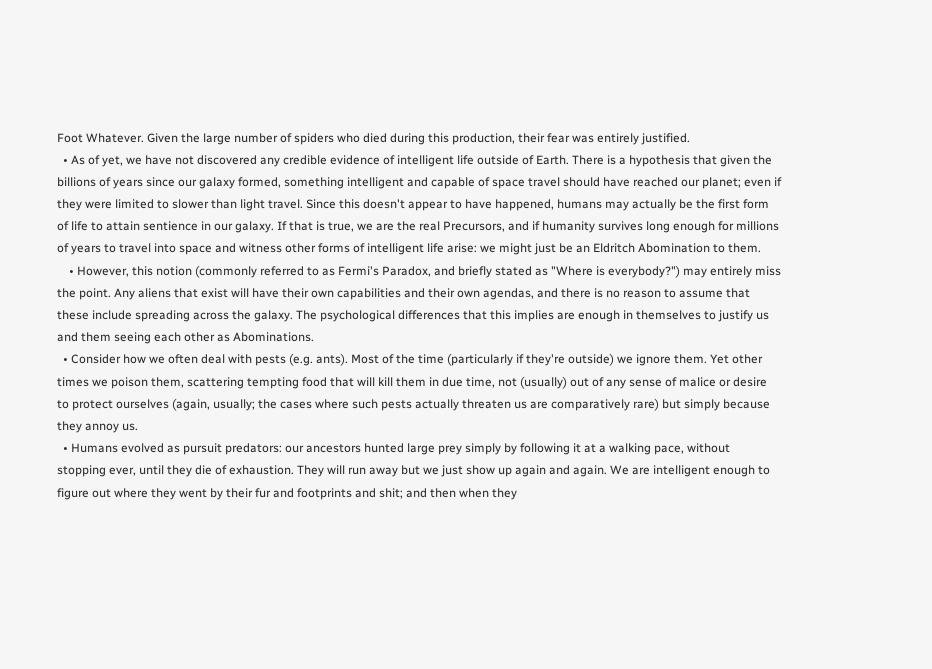Foot Whatever. Given the large number of spiders who died during this production, their fear was entirely justified.
  • As of yet, we have not discovered any credible evidence of intelligent life outside of Earth. There is a hypothesis that given the billions of years since our galaxy formed, something intelligent and capable of space travel should have reached our planet; even if they were limited to slower than light travel. Since this doesn't appear to have happened, humans may actually be the first form of life to attain sentience in our galaxy. If that is true, we are the real Precursors, and if humanity survives long enough for millions of years to travel into space and witness other forms of intelligent life arise: we might just be an Eldritch Abomination to them.
    • However, this notion (commonly referred to as Fermi's Paradox, and briefly stated as "Where is everybody?") may entirely miss the point. Any aliens that exist will have their own capabilities and their own agendas, and there is no reason to assume that these include spreading across the galaxy. The psychological differences that this implies are enough in themselves to justify us and them seeing each other as Abominations.
  • Consider how we often deal with pests (e.g. ants). Most of the time (particularly if they're outside) we ignore them. Yet other times we poison them, scattering tempting food that will kill them in due time, not (usually) out of any sense of malice or desire to protect ourselves (again, usually; the cases where such pests actually threaten us are comparatively rare) but simply because they annoy us.
  • Humans evolved as pursuit predators: our ancestors hunted large prey simply by following it at a walking pace, without stopping ever, until they die of exhaustion. They will run away but we just show up again and again. We are intelligent enough to figure out where they went by their fur and footprints and shit; and then when they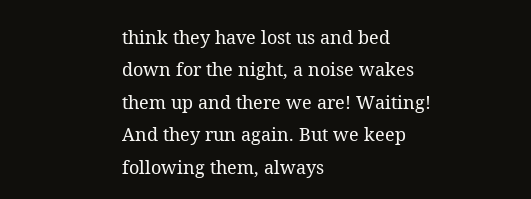think they have lost us and bed down for the night, a noise wakes them up and there we are! Waiting! And they run again. But we keep following them, always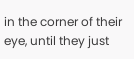in the corner of their eye, until they just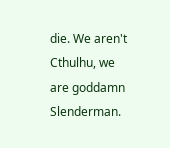die. We aren't Cthulhu, we are goddamn Slenderman.